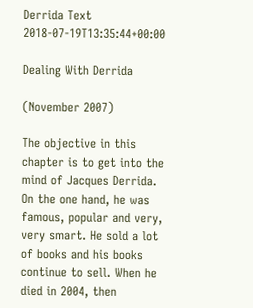Derrida Text 2018-07-19T13:35:44+00:00

Dealing With Derrida

(November 2007)

The objective in this chapter is to get into the mind of Jacques Derrida. On the one hand, he was famous, popular and very, very smart. He sold a lot of books and his books continue to sell. When he died in 2004, then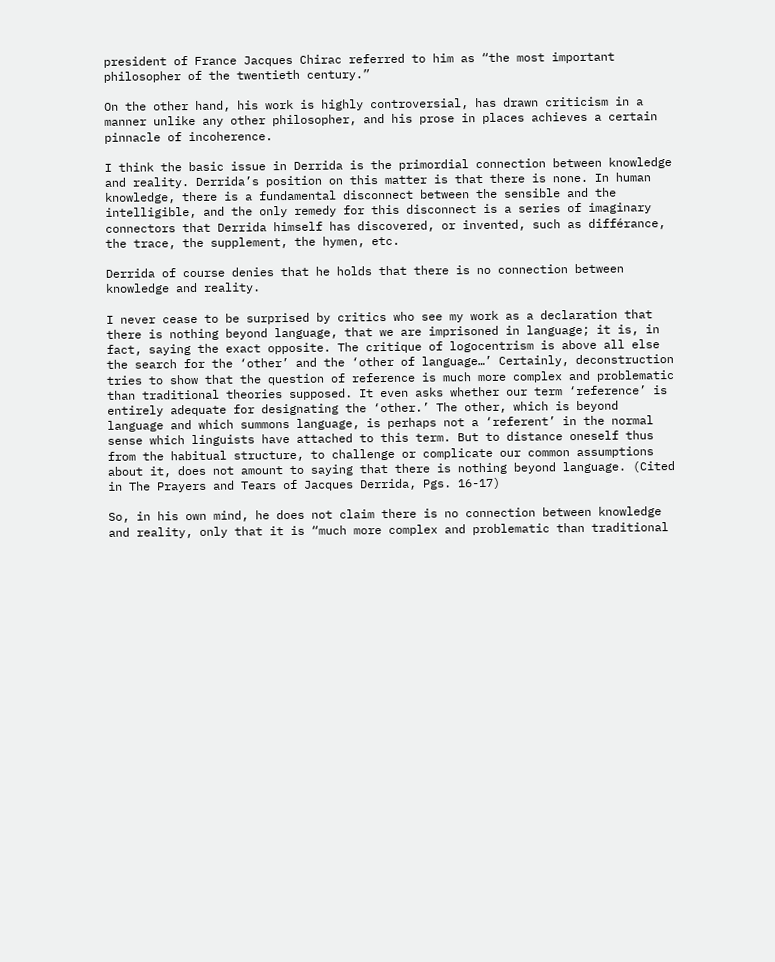president of France Jacques Chirac referred to him as “the most important philosopher of the twentieth century.”

On the other hand, his work is highly controversial, has drawn criticism in a manner unlike any other philosopher, and his prose in places achieves a certain pinnacle of incoherence.

I think the basic issue in Derrida is the primordial connection between knowledge and reality. Derrida’s position on this matter is that there is none. In human knowledge, there is a fundamental disconnect between the sensible and the intelligible, and the only remedy for this disconnect is a series of imaginary connectors that Derrida himself has discovered, or invented, such as différance, the trace, the supplement, the hymen, etc.

Derrida of course denies that he holds that there is no connection between knowledge and reality.

I never cease to be surprised by critics who see my work as a declaration that there is nothing beyond language, that we are imprisoned in language; it is, in fact, saying the exact opposite. The critique of logocentrism is above all else the search for the ‘other’ and the ‘other of language…’ Certainly, deconstruction tries to show that the question of reference is much more complex and problematic than traditional theories supposed. It even asks whether our term ‘reference’ is entirely adequate for designating the ‘other.’ The other, which is beyond language and which summons language, is perhaps not a ‘referent’ in the normal sense which linguists have attached to this term. But to distance oneself thus from the habitual structure, to challenge or complicate our common assumptions about it, does not amount to saying that there is nothing beyond language. (Cited in The Prayers and Tears of Jacques Derrida, Pgs. 16-17)

So, in his own mind, he does not claim there is no connection between knowledge and reality, only that it is “much more complex and problematic than traditional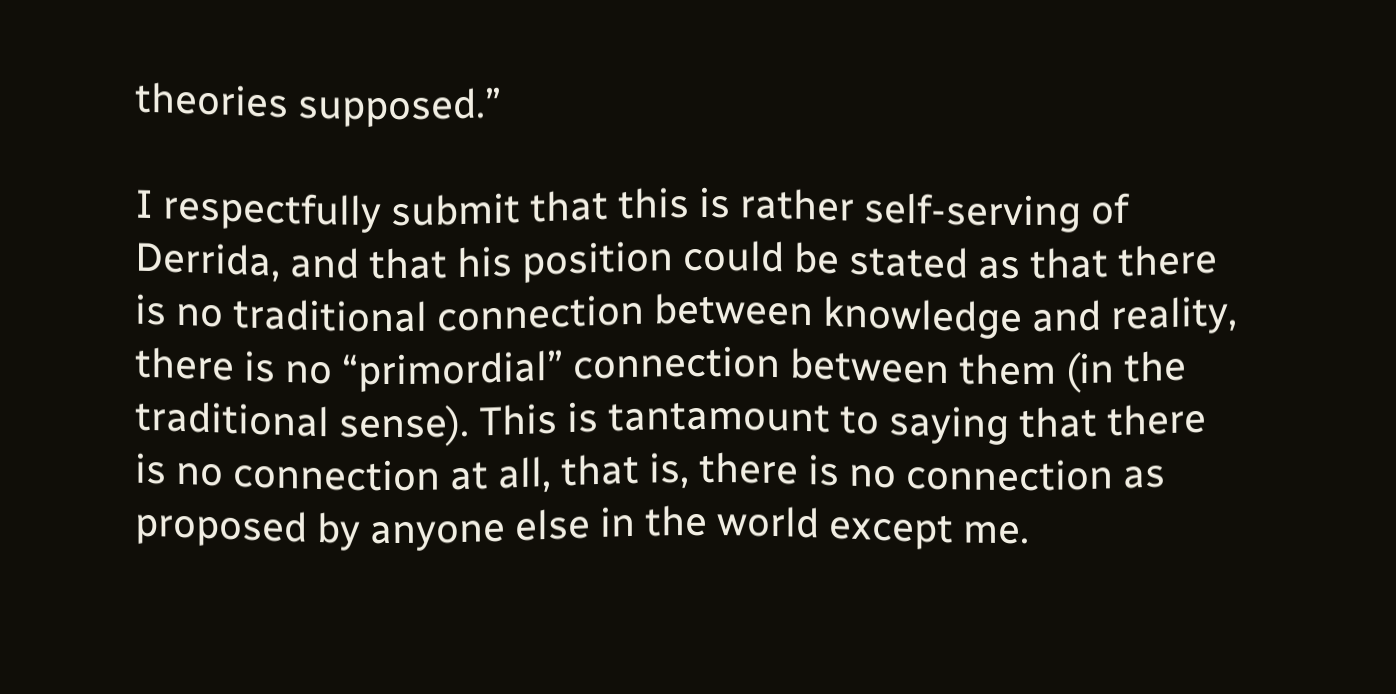theories supposed.”

I respectfully submit that this is rather self-serving of Derrida, and that his position could be stated as that there is no traditional connection between knowledge and reality, there is no “primordial” connection between them (in the traditional sense). This is tantamount to saying that there is no connection at all, that is, there is no connection as proposed by anyone else in the world except me.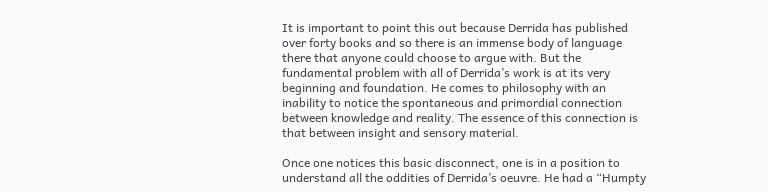It is important to point this out because Derrida has published over forty books and so there is an immense body of language there that anyone could choose to argue with. But the fundamental problem with all of Derrida’s work is at its very beginning and foundation. He comes to philosophy with an inability to notice the spontaneous and primordial connection between knowledge and reality. The essence of this connection is that between insight and sensory material.

Once one notices this basic disconnect, one is in a position to understand all the oddities of Derrida’s oeuvre. He had a “Humpty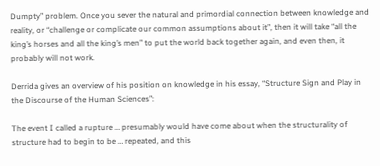Dumpty” problem. Once you sever the natural and primordial connection between knowledge and reality, or “challenge or complicate our common assumptions about it”, then it will take “all the king’s horses and all the king’s men” to put the world back together again, and even then, it probably will not work.

Derrida gives an overview of his position on knowledge in his essay, “Structure Sign and Play in the Discourse of the Human Sciences”:

The event I called a rupture … presumably would have come about when the structurality of structure had to begin to be … repeated, and this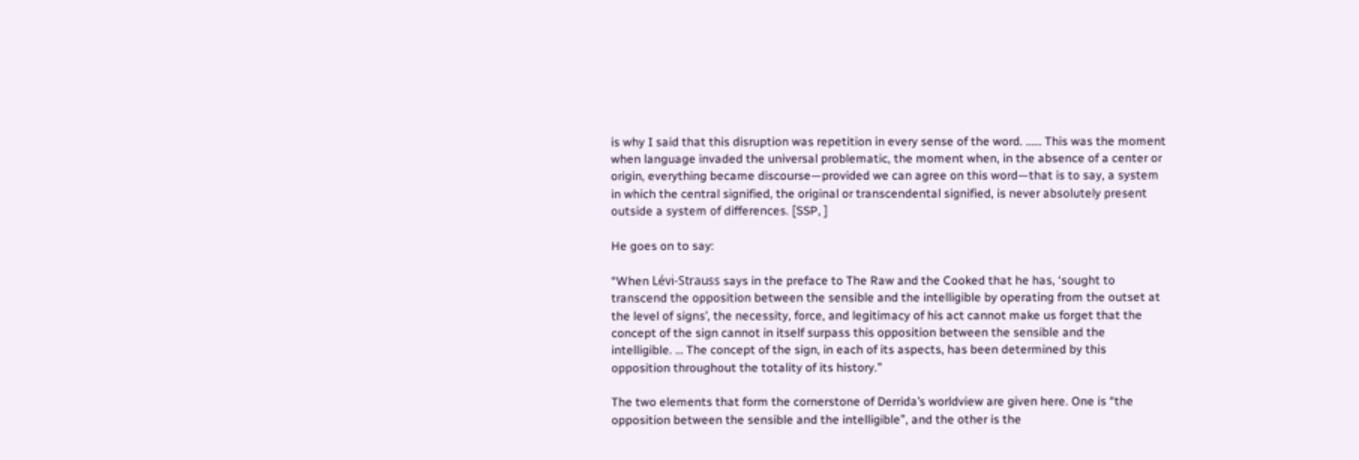is why I said that this disruption was repetition in every sense of the word. …… This was the moment when language invaded the universal problematic, the moment when, in the absence of a center or origin, everything became discourse—provided we can agree on this word—that is to say, a system in which the central signified, the original or transcendental signified, is never absolutely present outside a system of differences. [SSP, ]

He goes on to say:

“When Lévi-Strauss says in the preface to The Raw and the Cooked that he has, ‘sought to transcend the opposition between the sensible and the intelligible by operating from the outset at the level of signs’, the necessity, force, and legitimacy of his act cannot make us forget that the concept of the sign cannot in itself surpass this opposition between the sensible and the intelligible. … The concept of the sign, in each of its aspects, has been determined by this opposition throughout the totality of its history.”

The two elements that form the cornerstone of Derrida’s worldview are given here. One is “the opposition between the sensible and the intelligible”, and the other is the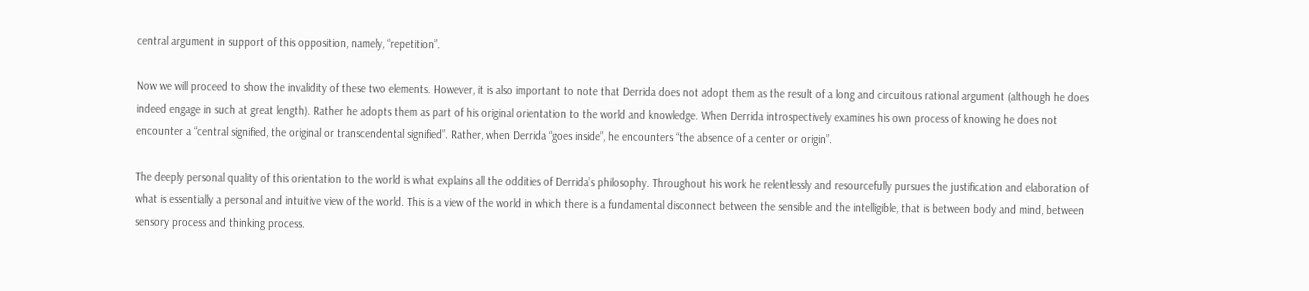central argument in support of this opposition, namely, “repetition”.

Now we will proceed to show the invalidity of these two elements. However, it is also important to note that Derrida does not adopt them as the result of a long and circuitous rational argument (although he does indeed engage in such at great length). Rather he adopts them as part of his original orientation to the world and knowledge. When Derrida introspectively examines his own process of knowing he does not encounter a “central signified, the original or transcendental signified”. Rather, when Derrida “goes inside”, he encounters “the absence of a center or origin”.

The deeply personal quality of this orientation to the world is what explains all the oddities of Derrida’s philosophy. Throughout his work he relentlessly and resourcefully pursues the justification and elaboration of what is essentially a personal and intuitive view of the world. This is a view of the world in which there is a fundamental disconnect between the sensible and the intelligible, that is between body and mind, between sensory process and thinking process.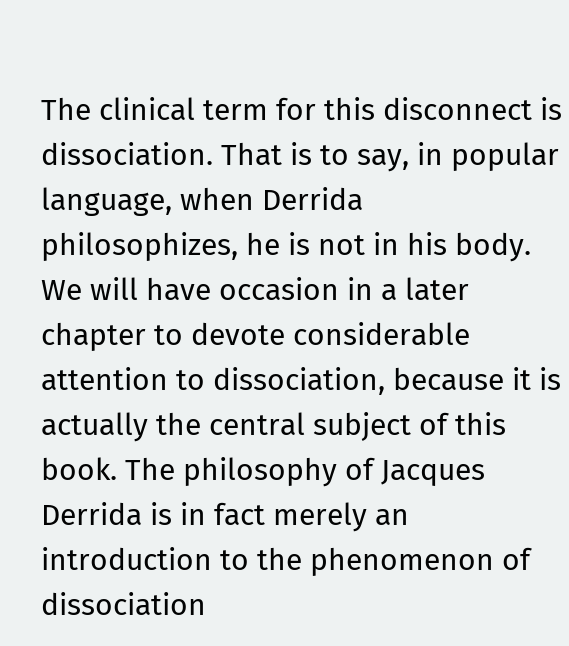The clinical term for this disconnect is dissociation. That is to say, in popular language, when Derrida philosophizes, he is not in his body. We will have occasion in a later chapter to devote considerable attention to dissociation, because it is actually the central subject of this book. The philosophy of Jacques Derrida is in fact merely an introduction to the phenomenon of dissociation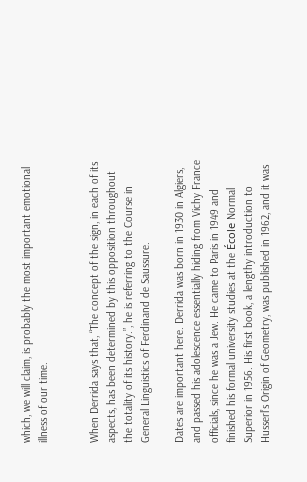which, we will claim, is probably the most important emotional illness of our time.


When Derrida says that, “The concept of the sign, in each of its aspects, has been determined by this opposition throughout the totality of its history.”, he is referring to the Course in General Linguistics of Ferdinand de Saussure.

Dates are important here. Derrida was born in 1930 in Algiers, and passed his adolescence essentially hiding from Vichy France officials, since he was a Jew. He came to Paris in 1949 and finished his formal university studies at the École Normal Superior in 1956. His first book, a lengthy introduction to Husserl’s Origin of Geometry, was published in 1962, and it was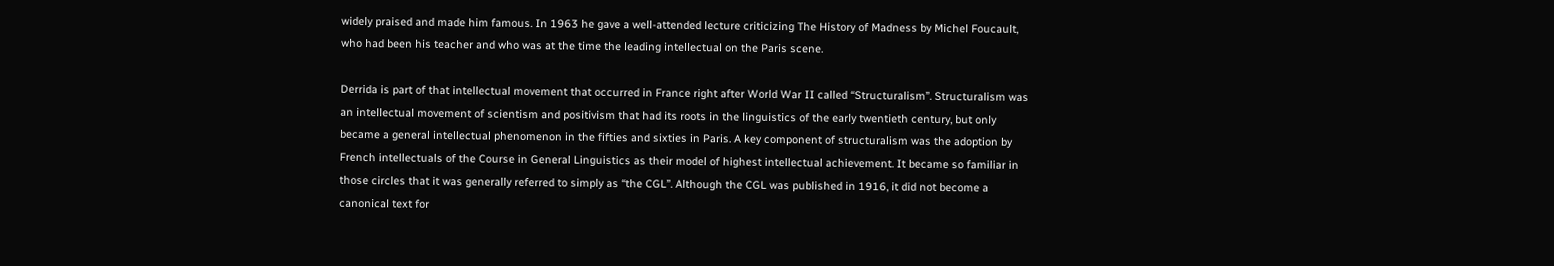widely praised and made him famous. In 1963 he gave a well-attended lecture criticizing The History of Madness by Michel Foucault, who had been his teacher and who was at the time the leading intellectual on the Paris scene.

Derrida is part of that intellectual movement that occurred in France right after World War II called “Structuralism”. Structuralism was an intellectual movement of scientism and positivism that had its roots in the linguistics of the early twentieth century, but only became a general intellectual phenomenon in the fifties and sixties in Paris. A key component of structuralism was the adoption by French intellectuals of the Course in General Linguistics as their model of highest intellectual achievement. It became so familiar in those circles that it was generally referred to simply as “the CGL”. Although the CGL was published in 1916, it did not become a canonical text for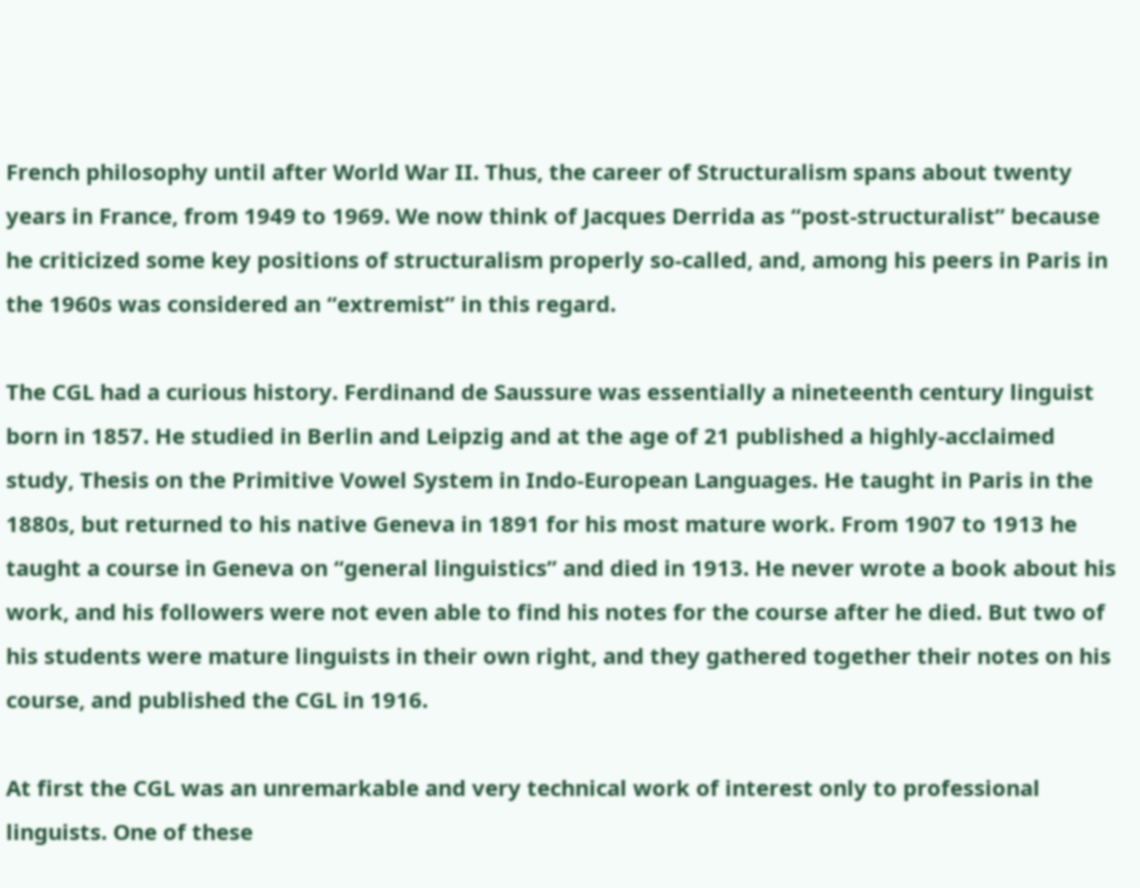French philosophy until after World War II. Thus, the career of Structuralism spans about twenty years in France, from 1949 to 1969. We now think of Jacques Derrida as “post-structuralist” because he criticized some key positions of structuralism properly so-called, and, among his peers in Paris in the 1960s was considered an “extremist” in this regard.

The CGL had a curious history. Ferdinand de Saussure was essentially a nineteenth century linguist born in 1857. He studied in Berlin and Leipzig and at the age of 21 published a highly-acclaimed study, Thesis on the Primitive Vowel System in Indo-European Languages. He taught in Paris in the 1880s, but returned to his native Geneva in 1891 for his most mature work. From 1907 to 1913 he taught a course in Geneva on “general linguistics” and died in 1913. He never wrote a book about his work, and his followers were not even able to find his notes for the course after he died. But two of his students were mature linguists in their own right, and they gathered together their notes on his course, and published the CGL in 1916.

At first the CGL was an unremarkable and very technical work of interest only to professional linguists. One of these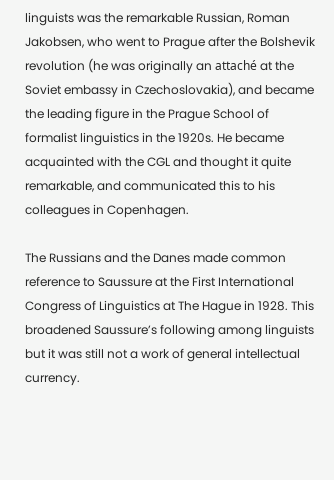linguists was the remarkable Russian, Roman Jakobsen, who went to Prague after the Bolshevik revolution (he was originally an attaché at the Soviet embassy in Czechoslovakia), and became the leading figure in the Prague School of formalist linguistics in the 1920s. He became acquainted with the CGL and thought it quite remarkable, and communicated this to his colleagues in Copenhagen.

The Russians and the Danes made common reference to Saussure at the First International Congress of Linguistics at The Hague in 1928. This broadened Saussure’s following among linguists but it was still not a work of general intellectual currency.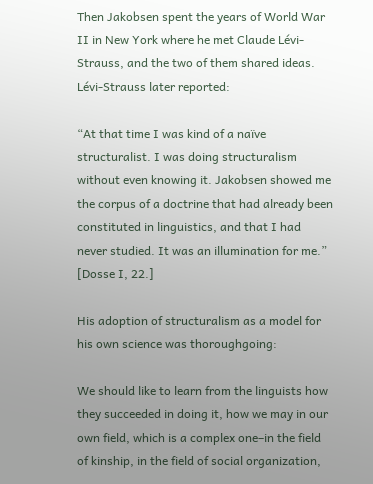Then Jakobsen spent the years of World War II in New York where he met Claude Lévi-Strauss, and the two of them shared ideas. Lévi-Strauss later reported:

“At that time I was kind of a naïve structuralist. I was doing structuralism without even knowing it. Jakobsen showed me the corpus of a doctrine that had already been constituted in linguistics, and that I had never studied. It was an illumination for me.” [Dosse I, 22.]

His adoption of structuralism as a model for his own science was thoroughgoing:

We should like to learn from the linguists how they succeeded in doing it, how we may in our own field, which is a complex one–in the field of kinship, in the field of social organization,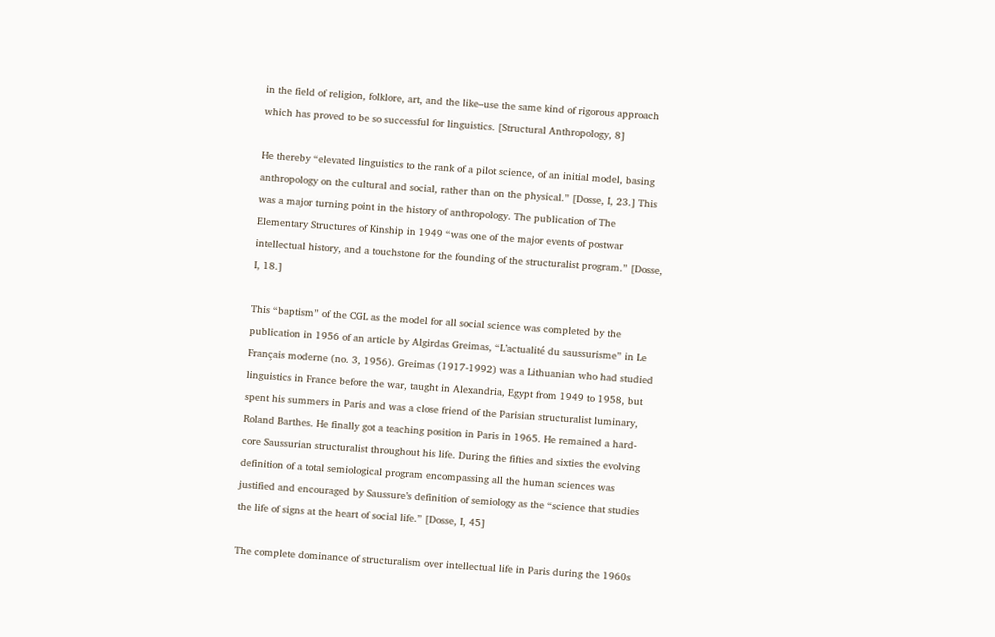in the field of religion, folklore, art, and the like–use the same kind of rigorous approach which has proved to be so successful for linguistics. [Structural Anthropology, 8]

He thereby “elevated linguistics to the rank of a pilot science, of an initial model, basing anthropology on the cultural and social, rather than on the physical.” [Dosse, I, 23.] This was a major turning point in the history of anthropology. The publication of The Elementary Structures of Kinship in 1949 “was one of the major events of postwar intellectual history, and a touchstone for the founding of the structuralist program.” [Dosse, I, 18.]

This “baptism” of the CGL as the model for all social science was completed by the publication in 1956 of an article by Algirdas Greimas, “L’actualité du saussurisme” in Le Français moderne (no. 3, 1956). Greimas (1917-1992) was a Lithuanian who had studied linguistics in France before the war, taught in Alexandria, Egypt from 1949 to 1958, but spent his summers in Paris and was a close friend of the Parisian structuralist luminary, Roland Barthes. He finally got a teaching position in Paris in 1965. He remained a hard-core Saussurian structuralist throughout his life. During the fifties and sixties the evolving definition of a total semiological program encompassing all the human sciences was justified and encouraged by Saussure’s definition of semiology as the “science that studies the life of signs at the heart of social life.” [Dosse, I, 45]

The complete dominance of structuralism over intellectual life in Paris during the 1960s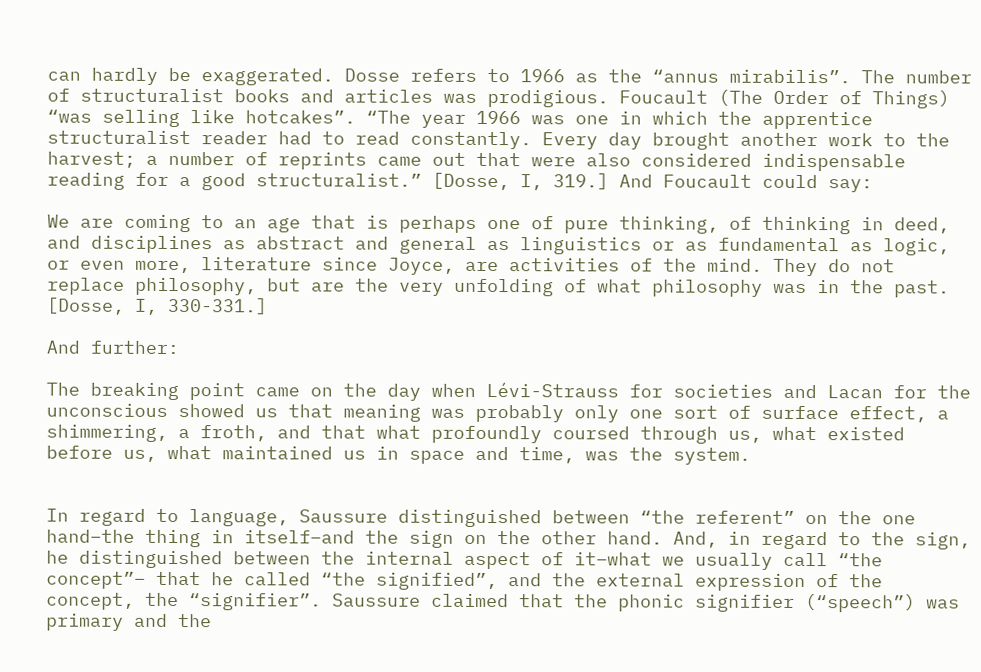can hardly be exaggerated. Dosse refers to 1966 as the “annus mirabilis”. The number of structuralist books and articles was prodigious. Foucault (The Order of Things) “was selling like hotcakes”. “The year 1966 was one in which the apprentice structuralist reader had to read constantly. Every day brought another work to the harvest; a number of reprints came out that were also considered indispensable reading for a good structuralist.” [Dosse, I, 319.] And Foucault could say:

We are coming to an age that is perhaps one of pure thinking, of thinking in deed, and disciplines as abstract and general as linguistics or as fundamental as logic, or even more, literature since Joyce, are activities of the mind. They do not replace philosophy, but are the very unfolding of what philosophy was in the past. [Dosse, I, 330-331.]

And further:

The breaking point came on the day when Lévi-Strauss for societies and Lacan for the unconscious showed us that meaning was probably only one sort of surface effect, a shimmering, a froth, and that what profoundly coursed through us, what existed before us, what maintained us in space and time, was the system.


In regard to language, Saussure distinguished between “the referent” on the one hand–the thing in itself–and the sign on the other hand. And, in regard to the sign, he distinguished between the internal aspect of it–what we usually call “the concept”– that he called “the signified”, and the external expression of the concept, the “signifier”. Saussure claimed that the phonic signifier (“speech”) was primary and the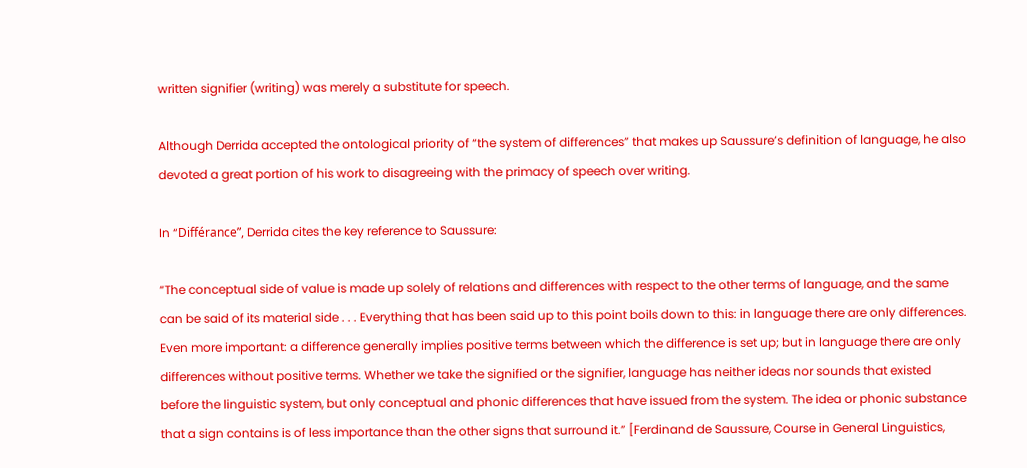written signifier (writing) was merely a substitute for speech.

Although Derrida accepted the ontological priority of “the system of differences” that makes up Saussure’s definition of language, he also devoted a great portion of his work to disagreeing with the primacy of speech over writing.

In “Différance”, Derrida cites the key reference to Saussure:

“The conceptual side of value is made up solely of relations and differences with respect to the other terms of language, and the same can be said of its material side . . . Everything that has been said up to this point boils down to this: in language there are only differences. Even more important: a difference generally implies positive terms between which the difference is set up; but in language there are only differences without positive terms. Whether we take the signified or the signifier, language has neither ideas nor sounds that existed before the linguistic system, but only conceptual and phonic differences that have issued from the system. The idea or phonic substance that a sign contains is of less importance than the other signs that surround it.” [Ferdinand de Saussure, Course in General Linguistics,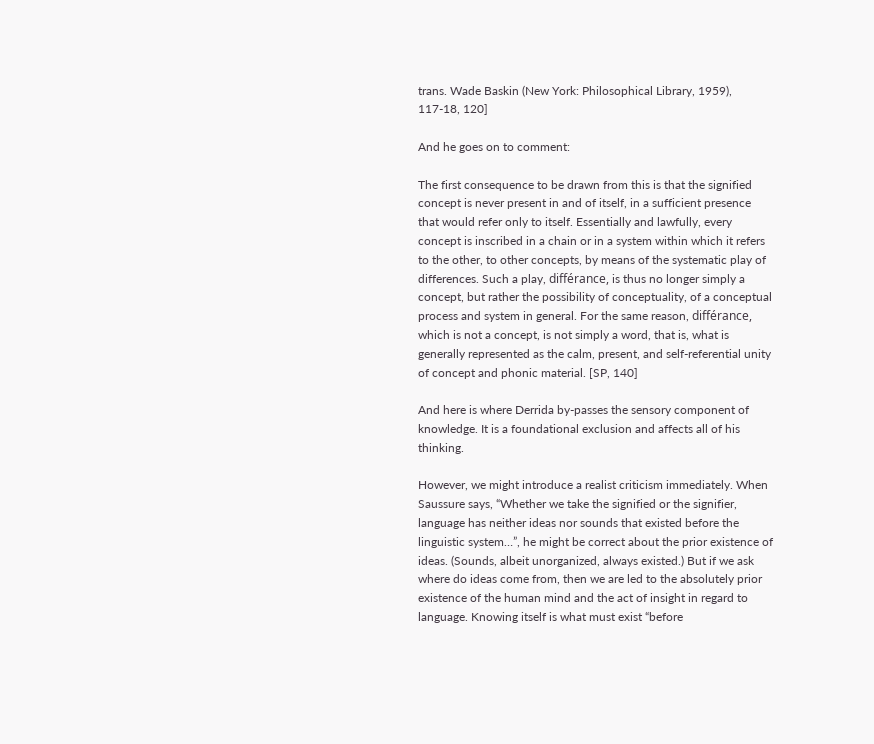trans. Wade Baskin (New York: Philosophical Library, 1959), 117-18, 120]

And he goes on to comment:

The first consequence to be drawn from this is that the signified concept is never present in and of itself, in a sufficient presence that would refer only to itself. Essentially and lawfully, every concept is inscribed in a chain or in a system within which it refers to the other, to other concepts, by means of the systematic play of differences. Such a play, différance, is thus no longer simply a concept, but rather the possibility of conceptuality, of a conceptual process and system in general. For the same reason, différance, which is not a concept, is not simply a word, that is, what is generally represented as the calm, present, and self-referential unity of concept and phonic material. [SP, 140]

And here is where Derrida by-passes the sensory component of knowledge. It is a foundational exclusion and affects all of his thinking.

However, we might introduce a realist criticism immediately. When Saussure says, “Whether we take the signified or the signifier, language has neither ideas nor sounds that existed before the linguistic system…”, he might be correct about the prior existence of ideas. (Sounds, albeit unorganized, always existed.) But if we ask where do ideas come from, then we are led to the absolutely prior existence of the human mind and the act of insight in regard to language. Knowing itself is what must exist “before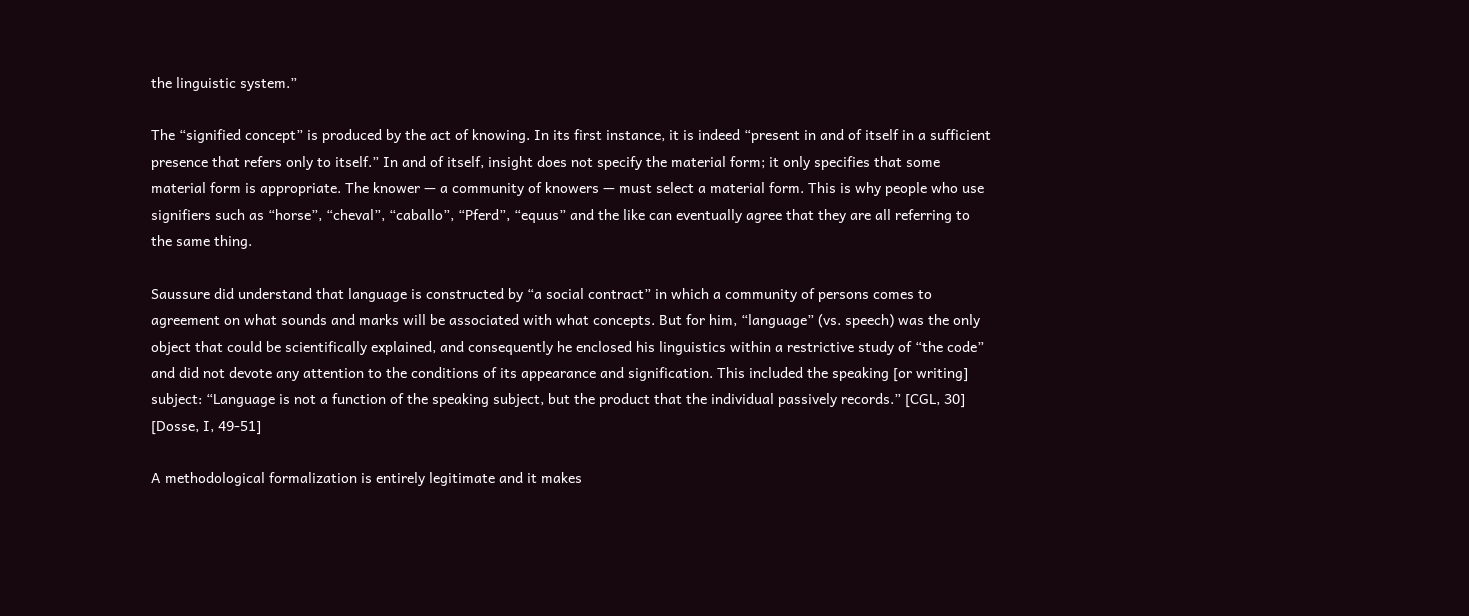the linguistic system.”

The “signified concept” is produced by the act of knowing. In its first instance, it is indeed “present in and of itself in a sufficient presence that refers only to itself.” In and of itself, insight does not specify the material form; it only specifies that some material form is appropriate. The knower — a community of knowers — must select a material form. This is why people who use signifiers such as “horse”, “cheval”, “caballo”, “Pferd”, “equus” and the like can eventually agree that they are all referring to the same thing.

Saussure did understand that language is constructed by “a social contract” in which a community of persons comes to agreement on what sounds and marks will be associated with what concepts. But for him, “language” (vs. speech) was the only object that could be scientifically explained, and consequently he enclosed his linguistics within a restrictive study of “the code” and did not devote any attention to the conditions of its appearance and signification. This included the speaking [or writing] subject: “Language is not a function of the speaking subject, but the product that the individual passively records.” [CGL, 30] [Dosse, I, 49-51]

A methodological formalization is entirely legitimate and it makes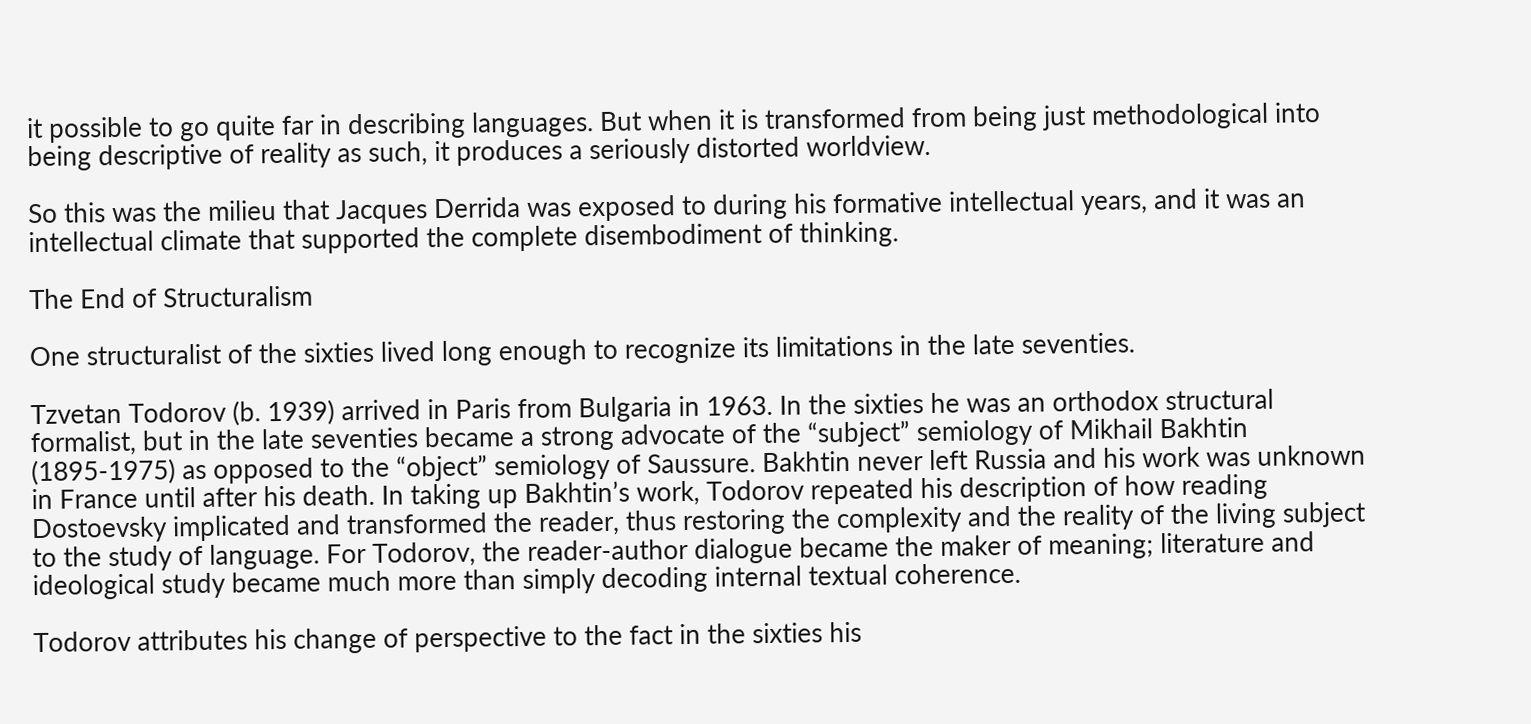it possible to go quite far in describing languages. But when it is transformed from being just methodological into being descriptive of reality as such, it produces a seriously distorted worldview.

So this was the milieu that Jacques Derrida was exposed to during his formative intellectual years, and it was an intellectual climate that supported the complete disembodiment of thinking.

The End of Structuralism

One structuralist of the sixties lived long enough to recognize its limitations in the late seventies.

Tzvetan Todorov (b. 1939) arrived in Paris from Bulgaria in 1963. In the sixties he was an orthodox structural formalist, but in the late seventies became a strong advocate of the “subject” semiology of Mikhail Bakhtin (1895-1975) as opposed to the “object” semiology of Saussure. Bakhtin never left Russia and his work was unknown in France until after his death. In taking up Bakhtin’s work, Todorov repeated his description of how reading Dostoevsky implicated and transformed the reader, thus restoring the complexity and the reality of the living subject to the study of language. For Todorov, the reader-author dialogue became the maker of meaning; literature and ideological study became much more than simply decoding internal textual coherence.

Todorov attributes his change of perspective to the fact in the sixties his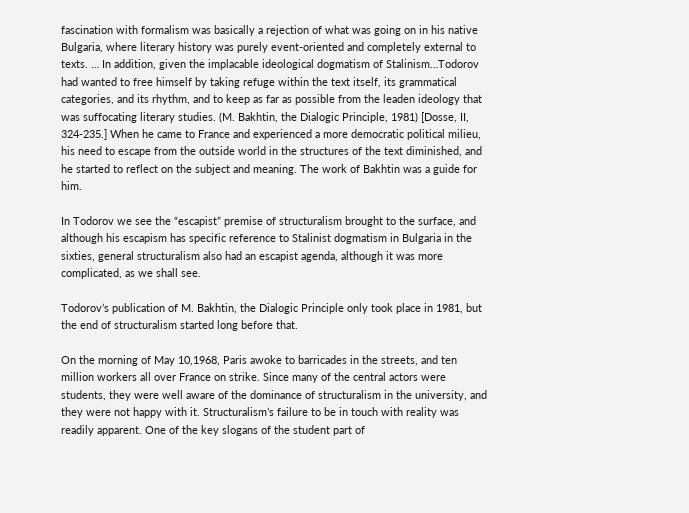fascination with formalism was basically a rejection of what was going on in his native Bulgaria, where literary history was purely event-oriented and completely external to texts. … In addition, given the implacable ideological dogmatism of Stalinism…Todorov had wanted to free himself by taking refuge within the text itself, its grammatical categories, and its rhythm, and to keep as far as possible from the leaden ideology that was suffocating literary studies. (M. Bakhtin, the Dialogic Principle, 1981) [Dosse, II, 324-235.] When he came to France and experienced a more democratic political milieu, his need to escape from the outside world in the structures of the text diminished, and he started to reflect on the subject and meaning. The work of Bakhtin was a guide for him.

In Todorov we see the “escapist” premise of structuralism brought to the surface, and although his escapism has specific reference to Stalinist dogmatism in Bulgaria in the sixties, general structuralism also had an escapist agenda, although it was more complicated, as we shall see.

Todorov’s publication of M. Bakhtin, the Dialogic Principle only took place in 1981, but the end of structuralism started long before that.

On the morning of May 10,1968, Paris awoke to barricades in the streets, and ten million workers all over France on strike. Since many of the central actors were students, they were well aware of the dominance of structuralism in the university, and they were not happy with it. Structuralism’s failure to be in touch with reality was readily apparent. One of the key slogans of the student part of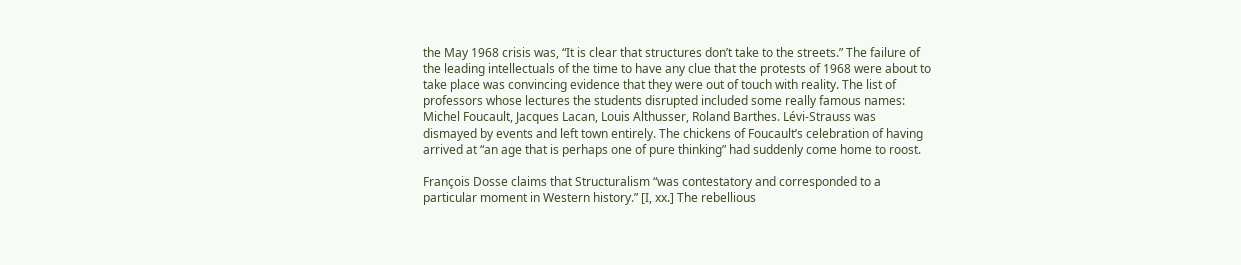the May 1968 crisis was, “It is clear that structures don’t take to the streets.” The failure of the leading intellectuals of the time to have any clue that the protests of 1968 were about to take place was convincing evidence that they were out of touch with reality. The list of professors whose lectures the students disrupted included some really famous names: Michel Foucault, Jacques Lacan, Louis Althusser, Roland Barthes. Lévi-Strauss was dismayed by events and left town entirely. The chickens of Foucault’s celebration of having arrived at “an age that is perhaps one of pure thinking” had suddenly come home to roost.

François Dosse claims that Structuralism “was contestatory and corresponded to a particular moment in Western history.” [I, xx.] The rebellious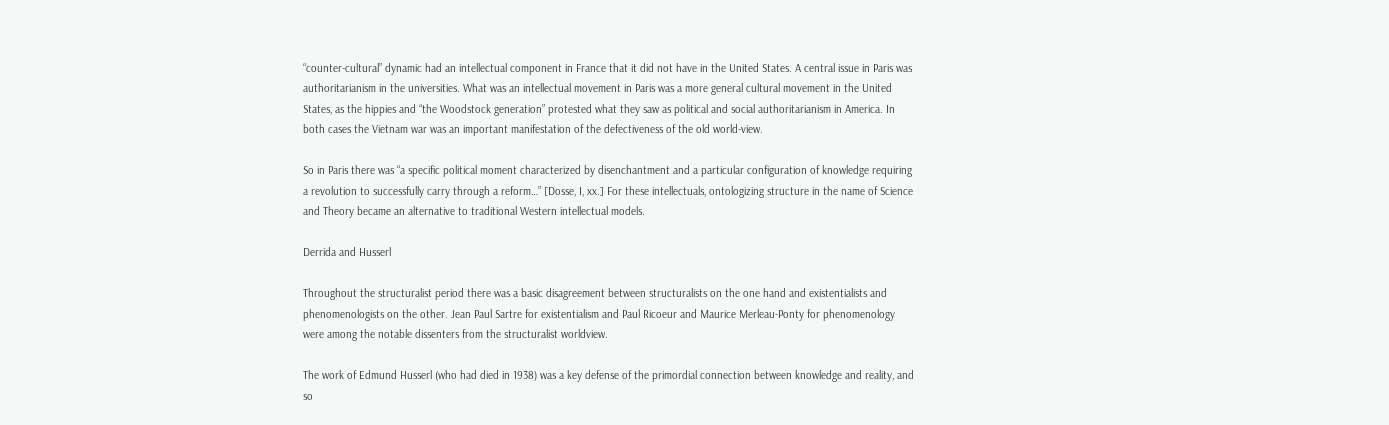“counter-cultural” dynamic had an intellectual component in France that it did not have in the United States. A central issue in Paris was authoritarianism in the universities. What was an intellectual movement in Paris was a more general cultural movement in the United States, as the hippies and “the Woodstock generation” protested what they saw as political and social authoritarianism in America. In both cases the Vietnam war was an important manifestation of the defectiveness of the old world-view.

So in Paris there was “a specific political moment characterized by disenchantment and a particular configuration of knowledge requiring a revolution to successfully carry through a reform…” [Dosse, I, xx.] For these intellectuals, ontologizing structure in the name of Science and Theory became an alternative to traditional Western intellectual models.

Derrida and Husserl

Throughout the structuralist period there was a basic disagreement between structuralists on the one hand and existentialists and phenomenologists on the other. Jean Paul Sartre for existentialism and Paul Ricoeur and Maurice Merleau-Ponty for phenomenology were among the notable dissenters from the structuralist worldview.

The work of Edmund Husserl (who had died in 1938) was a key defense of the primordial connection between knowledge and reality, and so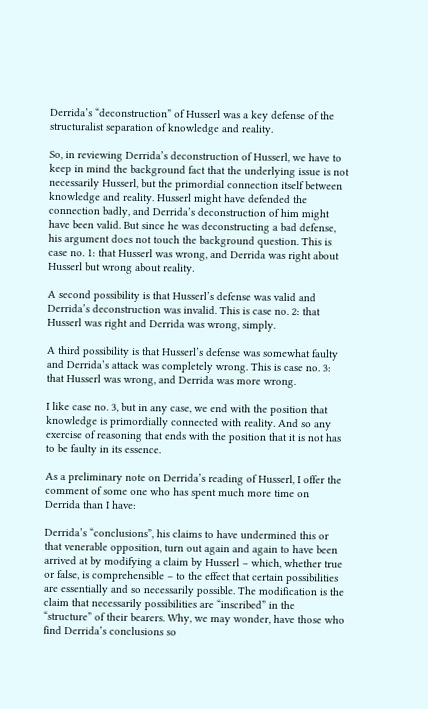Derrida’s “deconstruction” of Husserl was a key defense of the structuralist separation of knowledge and reality.

So, in reviewing Derrida’s deconstruction of Husserl, we have to keep in mind the background fact that the underlying issue is not necessarily Husserl, but the primordial connection itself between knowledge and reality. Husserl might have defended the connection badly, and Derrida’s deconstruction of him might have been valid. But since he was deconstructing a bad defense, his argument does not touch the background question. This is case no. 1: that Husserl was wrong, and Derrida was right about Husserl but wrong about reality.

A second possibility is that Husserl’s defense was valid and Derrida’s deconstruction was invalid. This is case no. 2: that Husserl was right and Derrida was wrong, simply.

A third possibility is that Husserl’s defense was somewhat faulty and Derrida’s attack was completely wrong. This is case no. 3: that Husserl was wrong, and Derrida was more wrong.

I like case no. 3, but in any case, we end with the position that knowledge is primordially connected with reality. And so any exercise of reasoning that ends with the position that it is not has to be faulty in its essence.

As a preliminary note on Derrida’s reading of Husserl, I offer the comment of some one who has spent much more time on Derrida than I have:

Derrida’s “conclusions”, his claims to have undermined this or that venerable opposition, turn out again and again to have been arrived at by modifying a claim by Husserl – which, whether true or false, is comprehensible – to the effect that certain possibilities are essentially and so necessarily possible. The modification is the claim that necessarily possibilities are “inscribed” in the “structure” of their bearers. Why, we may wonder, have those who find Derrida’s conclusions so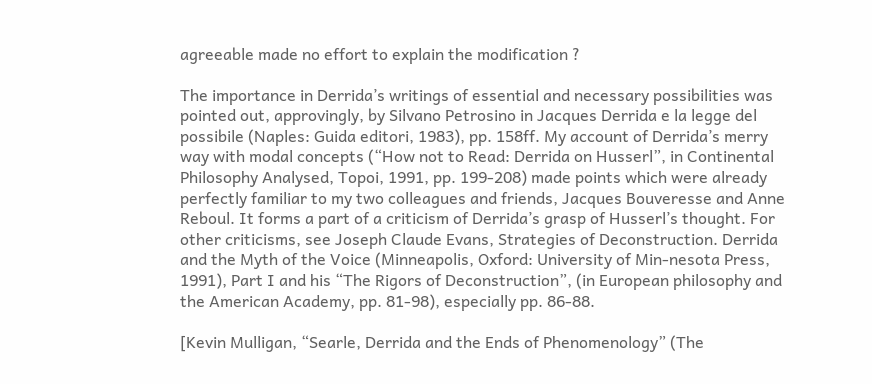agreeable made no effort to explain the modification ?

The importance in Derrida’s writings of essential and necessary possibilities was pointed out, approvingly, by Silvano Petrosino in Jacques Derrida e la legge del possibile (Naples: Guida editori, 1983), pp. 158ff. My account of Derrida’s merry way with modal concepts (“How not to Read: Derrida on Husserl”, in Continental Philosophy Analysed, Topoi, 1991, pp. 199-208) made points which were already perfectly familiar to my two colleagues and friends, Jacques Bouveresse and Anne Reboul. It forms a part of a criticism of Derrida’s grasp of Husserl’s thought. For other criticisms, see Joseph Claude Evans, Strategies of Deconstruction. Derrida and the Myth of the Voice (Minneapolis, Oxford: University of Min-nesota Press, 1991), Part I and his “The Rigors of Deconstruction”, (in European philosophy and the American Academy, pp. 81-98), especially pp. 86-88.

[Kevin Mulligan, “Searle, Derrida and the Ends of Phenomenology” (The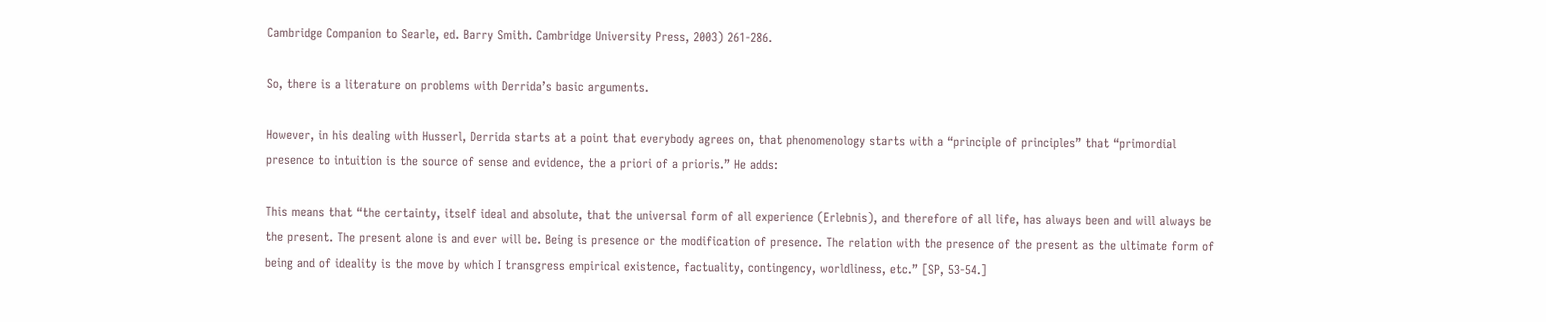Cambridge Companion to Searle, ed. Barry Smith. Cambridge University Press, 2003) 261-286.

So, there is a literature on problems with Derrida’s basic arguments.

However, in his dealing with Husserl, Derrida starts at a point that everybody agrees on, that phenomenology starts with a “principle of principles” that “primordial presence to intuition is the source of sense and evidence, the a priori of a prioris.” He adds:

This means that “the certainty, itself ideal and absolute, that the universal form of all experience (Erlebnis), and therefore of all life, has always been and will always be the present. The present alone is and ever will be. Being is presence or the modification of presence. The relation with the presence of the present as the ultimate form of being and of ideality is the move by which I transgress empirical existence, factuality, contingency, worldliness, etc.” [SP, 53-54.]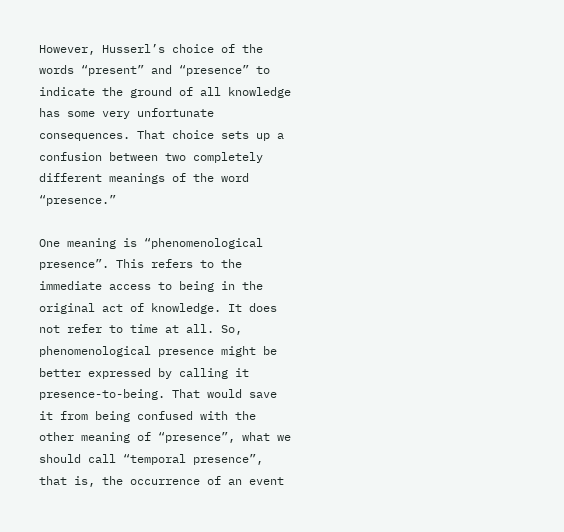However, Husserl’s choice of the words “present” and “presence” to indicate the ground of all knowledge has some very unfortunate consequences. That choice sets up a confusion between two completely different meanings of the word “presence.”

One meaning is “phenomenological presence”. This refers to the immediate access to being in the original act of knowledge. It does not refer to time at all. So, phenomenological presence might be better expressed by calling it presence-to-being. That would save it from being confused with the other meaning of “presence”, what we should call “temporal presence”, that is, the occurrence of an event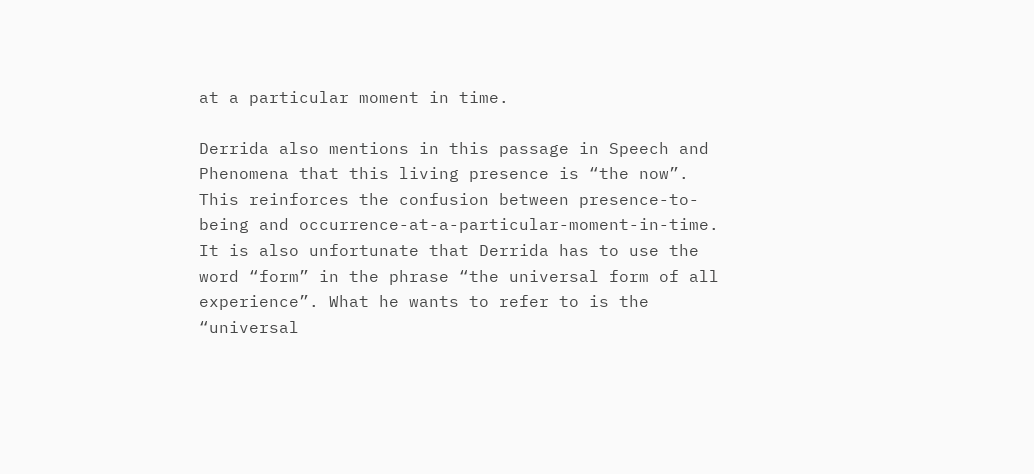at a particular moment in time.

Derrida also mentions in this passage in Speech and Phenomena that this living presence is “the now”. This reinforces the confusion between presence-to-being and occurrence-at-a-particular-moment-in-time. It is also unfortunate that Derrida has to use the word “form” in the phrase “the universal form of all experience”. What he wants to refer to is the “universal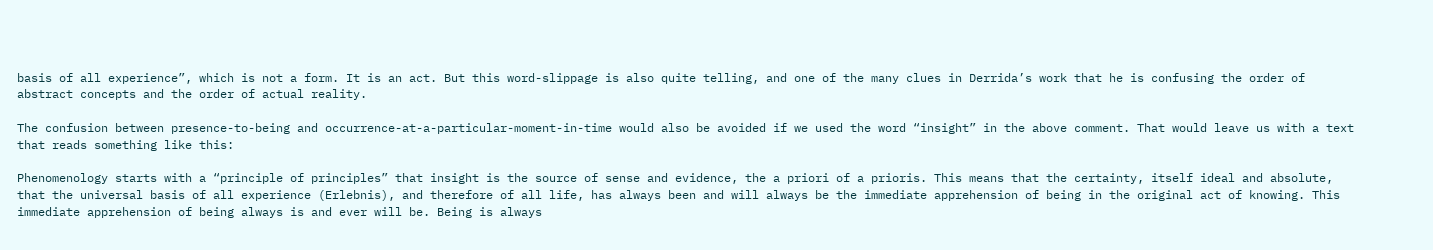basis of all experience”, which is not a form. It is an act. But this word-slippage is also quite telling, and one of the many clues in Derrida’s work that he is confusing the order of abstract concepts and the order of actual reality.

The confusion between presence-to-being and occurrence-at-a-particular-moment-in-time would also be avoided if we used the word “insight” in the above comment. That would leave us with a text that reads something like this:

Phenomenology starts with a “principle of principles” that insight is the source of sense and evidence, the a priori of a prioris. This means that the certainty, itself ideal and absolute, that the universal basis of all experience (Erlebnis), and therefore of all life, has always been and will always be the immediate apprehension of being in the original act of knowing. This immediate apprehension of being always is and ever will be. Being is always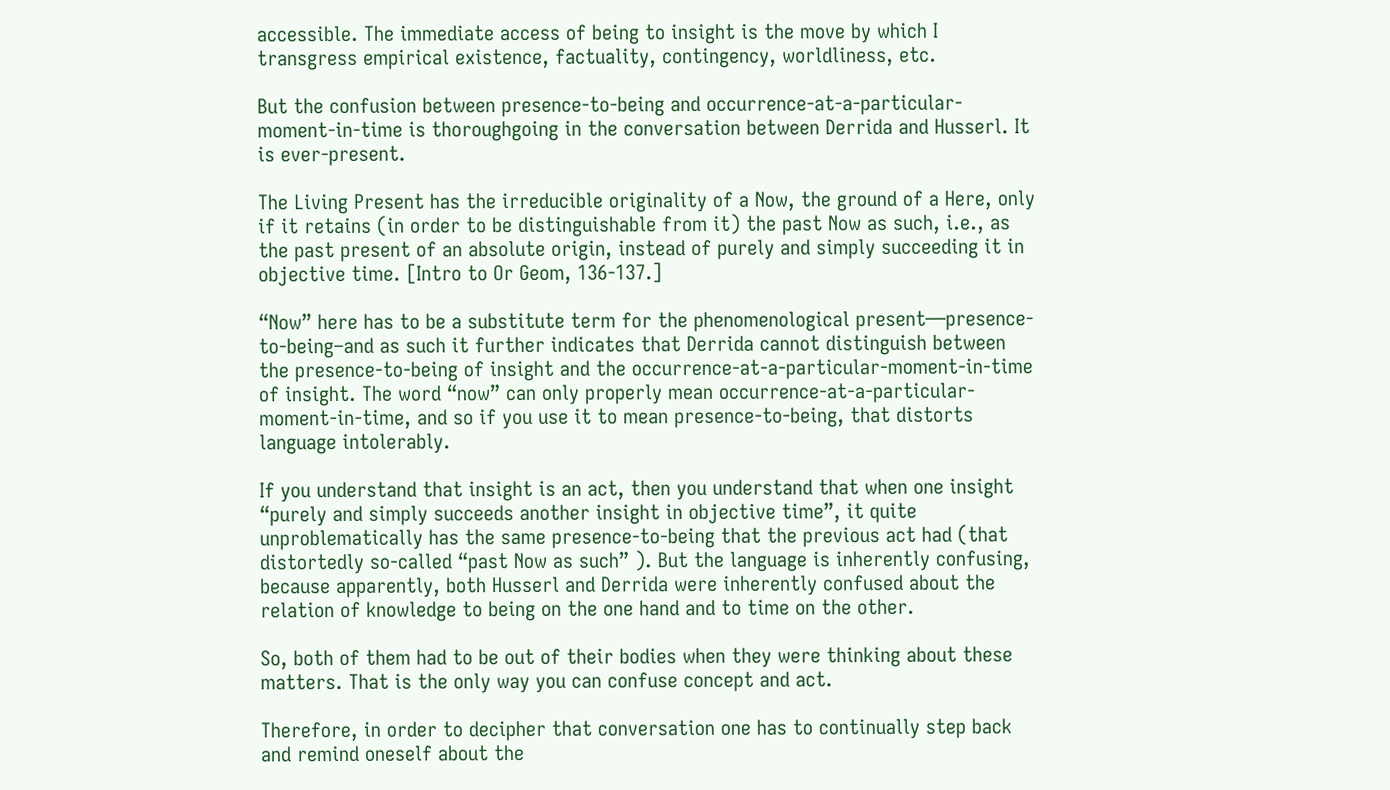accessible. The immediate access of being to insight is the move by which I transgress empirical existence, factuality, contingency, worldliness, etc.

But the confusion between presence-to-being and occurrence-at-a-particular-moment-in-time is thoroughgoing in the conversation between Derrida and Husserl. It is ever-present.

The Living Present has the irreducible originality of a Now, the ground of a Here, only if it retains (in order to be distinguishable from it) the past Now as such, i.e., as the past present of an absolute origin, instead of purely and simply succeeding it in objective time. [Intro to Or Geom, 136-137.]

“Now” here has to be a substitute term for the phenomenological present—presence-to-being–and as such it further indicates that Derrida cannot distinguish between the presence-to-being of insight and the occurrence-at-a-particular-moment-in-time of insight. The word “now” can only properly mean occurrence-at-a-particular-moment-in-time, and so if you use it to mean presence-to-being, that distorts language intolerably.

If you understand that insight is an act, then you understand that when one insight “purely and simply succeeds another insight in objective time”, it quite unproblematically has the same presence-to-being that the previous act had (that distortedly so-called “past Now as such” ). But the language is inherently confusing, because apparently, both Husserl and Derrida were inherently confused about the relation of knowledge to being on the one hand and to time on the other.

So, both of them had to be out of their bodies when they were thinking about these matters. That is the only way you can confuse concept and act.

Therefore, in order to decipher that conversation one has to continually step back and remind oneself about the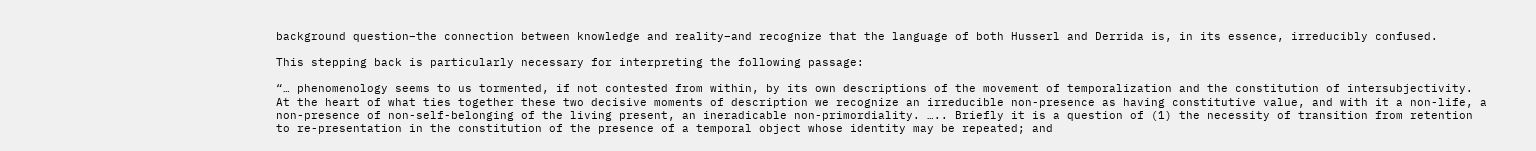background question–the connection between knowledge and reality–and recognize that the language of both Husserl and Derrida is, in its essence, irreducibly confused.

This stepping back is particularly necessary for interpreting the following passage:

“… phenomenology seems to us tormented, if not contested from within, by its own descriptions of the movement of temporalization and the constitution of intersubjectivity. At the heart of what ties together these two decisive moments of description we recognize an irreducible non-presence as having constitutive value, and with it a non-life, a non-presence of non-self-belonging of the living present, an ineradicable non-primordiality. ….. Briefly it is a question of (1) the necessity of transition from retention to re-presentation in the constitution of the presence of a temporal object whose identity may be repeated; and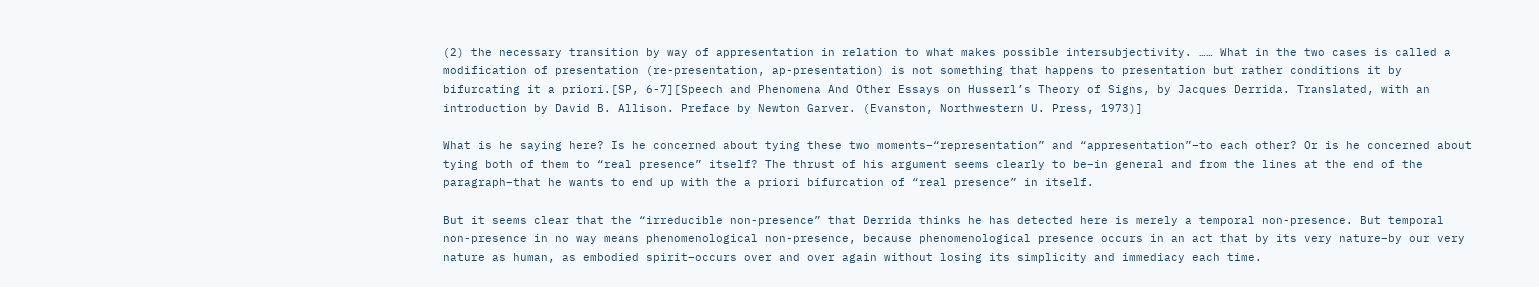(2) the necessary transition by way of appresentation in relation to what makes possible intersubjectivity. …… What in the two cases is called a modification of presentation (re-presentation, ap-presentation) is not something that happens to presentation but rather conditions it by bifurcating it a priori.[SP, 6-7][Speech and Phenomena And Other Essays on Husserl’s Theory of Signs, by Jacques Derrida. Translated, with an introduction by David B. Allison. Preface by Newton Garver. (Evanston, Northwestern U. Press, 1973)]

What is he saying here? Is he concerned about tying these two moments–“representation” and “appresentation”–to each other? Or is he concerned about tying both of them to “real presence” itself? The thrust of his argument seems clearly to be–in general and from the lines at the end of the paragraph–that he wants to end up with the a priori bifurcation of “real presence” in itself.

But it seems clear that the “irreducible non-presence” that Derrida thinks he has detected here is merely a temporal non-presence. But temporal non-presence in no way means phenomenological non-presence, because phenomenological presence occurs in an act that by its very nature–by our very nature as human, as embodied spirit–occurs over and over again without losing its simplicity and immediacy each time.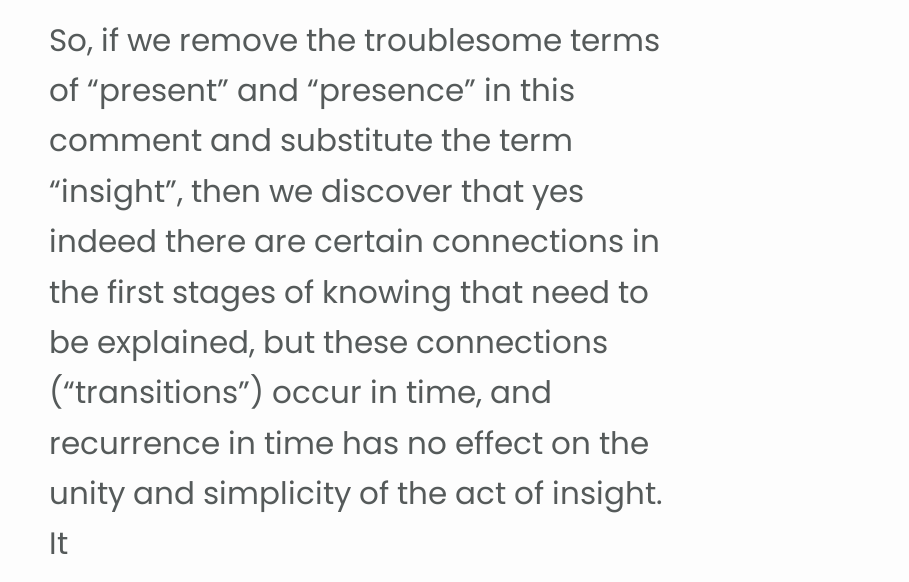So, if we remove the troublesome terms of “present” and “presence” in this comment and substitute the term “insight”, then we discover that yes indeed there are certain connections in the first stages of knowing that need to be explained, but these connections (“transitions”) occur in time, and recurrence in time has no effect on the unity and simplicity of the act of insight. It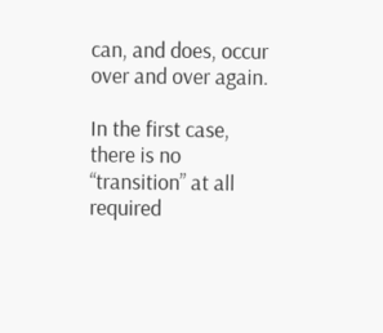can, and does, occur over and over again.

In the first case, there is no “transition” at all required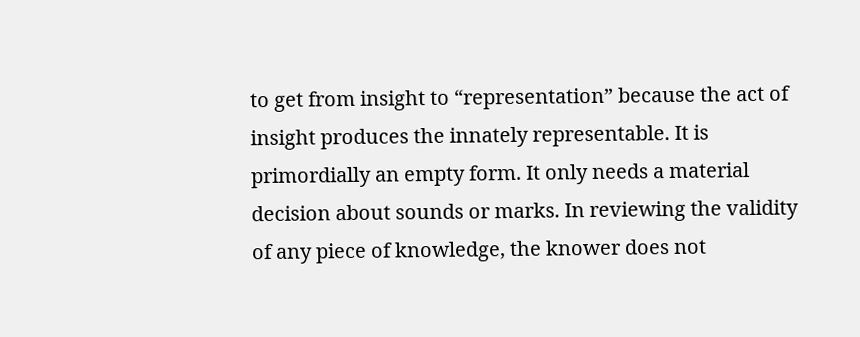to get from insight to “representation” because the act of insight produces the innately representable. It is primordially an empty form. It only needs a material decision about sounds or marks. In reviewing the validity of any piece of knowledge, the knower does not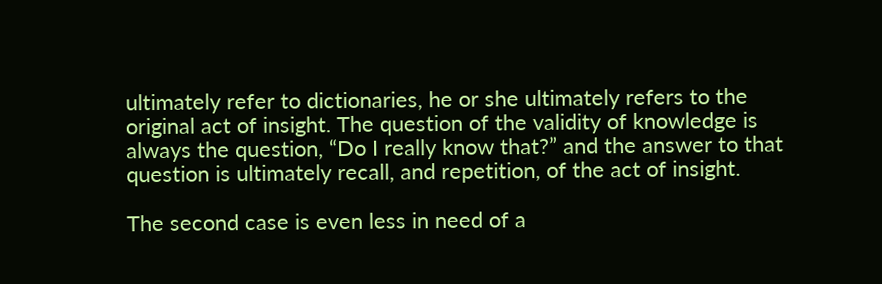ultimately refer to dictionaries, he or she ultimately refers to the original act of insight. The question of the validity of knowledge is always the question, “Do I really know that?” and the answer to that question is ultimately recall, and repetition, of the act of insight.

The second case is even less in need of a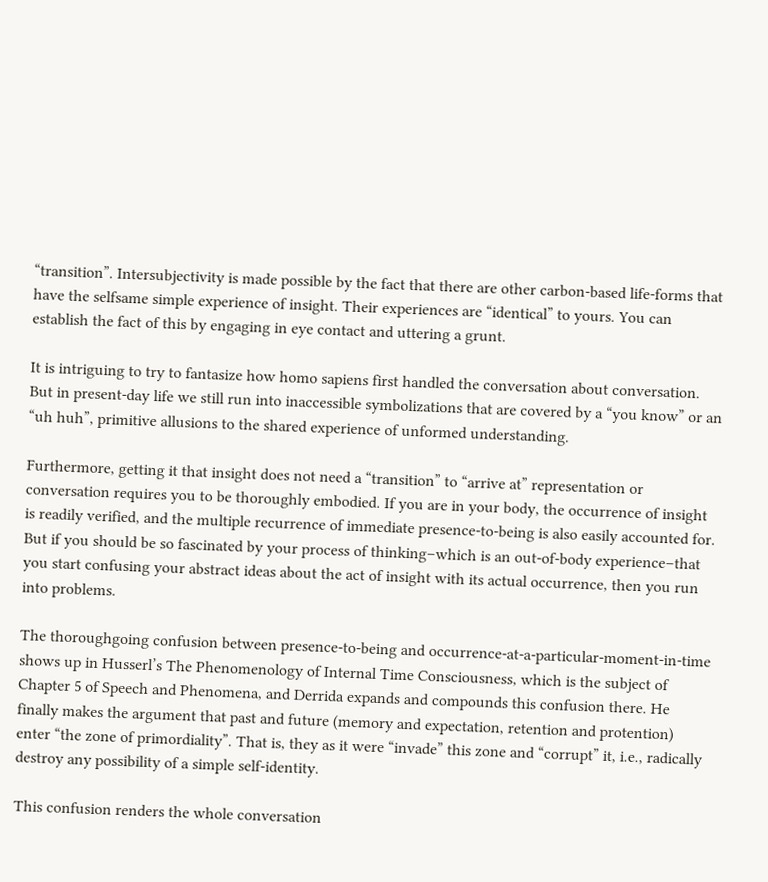“transition”. Intersubjectivity is made possible by the fact that there are other carbon-based life-forms that have the selfsame simple experience of insight. Their experiences are “identical” to yours. You can establish the fact of this by engaging in eye contact and uttering a grunt.

It is intriguing to try to fantasize how homo sapiens first handled the conversation about conversation. But in present-day life we still run into inaccessible symbolizations that are covered by a “you know” or an “uh huh”, primitive allusions to the shared experience of unformed understanding.

Furthermore, getting it that insight does not need a “transition” to “arrive at” representation or conversation requires you to be thoroughly embodied. If you are in your body, the occurrence of insight is readily verified, and the multiple recurrence of immediate presence-to-being is also easily accounted for. But if you should be so fascinated by your process of thinking–which is an out-of-body experience–that you start confusing your abstract ideas about the act of insight with its actual occurrence, then you run into problems.

The thoroughgoing confusion between presence-to-being and occurrence-at-a-particular-moment-in-time shows up in Husserl’s The Phenomenology of Internal Time Consciousness, which is the subject of Chapter 5 of Speech and Phenomena, and Derrida expands and compounds this confusion there. He finally makes the argument that past and future (memory and expectation, retention and protention) enter “the zone of primordiality”. That is, they as it were “invade” this zone and “corrupt” it, i.e., radically destroy any possibility of a simple self-identity.

This confusion renders the whole conversation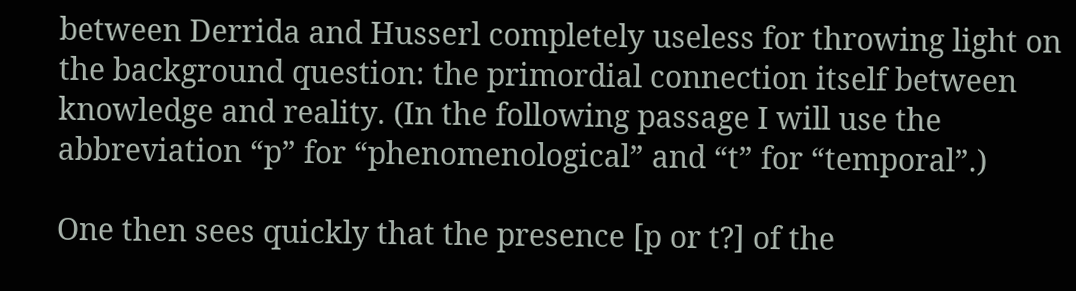between Derrida and Husserl completely useless for throwing light on the background question: the primordial connection itself between knowledge and reality. (In the following passage I will use the abbreviation “p” for “phenomenological” and “t” for “temporal”.)

One then sees quickly that the presence [p or t?] of the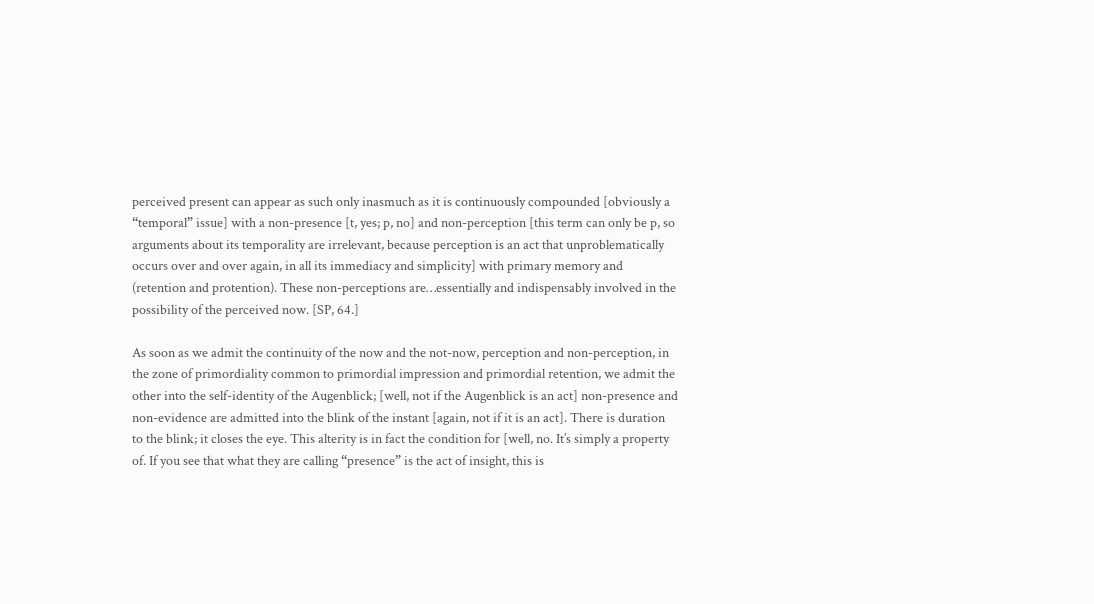perceived present can appear as such only inasmuch as it is continuously compounded [obviously a “temporal” issue] with a non-presence [t, yes; p, no] and non-perception [this term can only be p, so arguments about its temporality are irrelevant, because perception is an act that unproblematically occurs over and over again, in all its immediacy and simplicity] with primary memory and (retention and protention). These non-perceptions are…essentially and indispensably involved in the possibility of the perceived now. [SP, 64.]

As soon as we admit the continuity of the now and the not-now, perception and non-perception, in the zone of primordiality common to primordial impression and primordial retention, we admit the other into the self-identity of the Augenblick; [well, not if the Augenblick is an act] non-presence and non-evidence are admitted into the blink of the instant [again, not if it is an act]. There is duration to the blink; it closes the eye. This alterity is in fact the condition for [well, no. It’s simply a property of. If you see that what they are calling “presence” is the act of insight, this is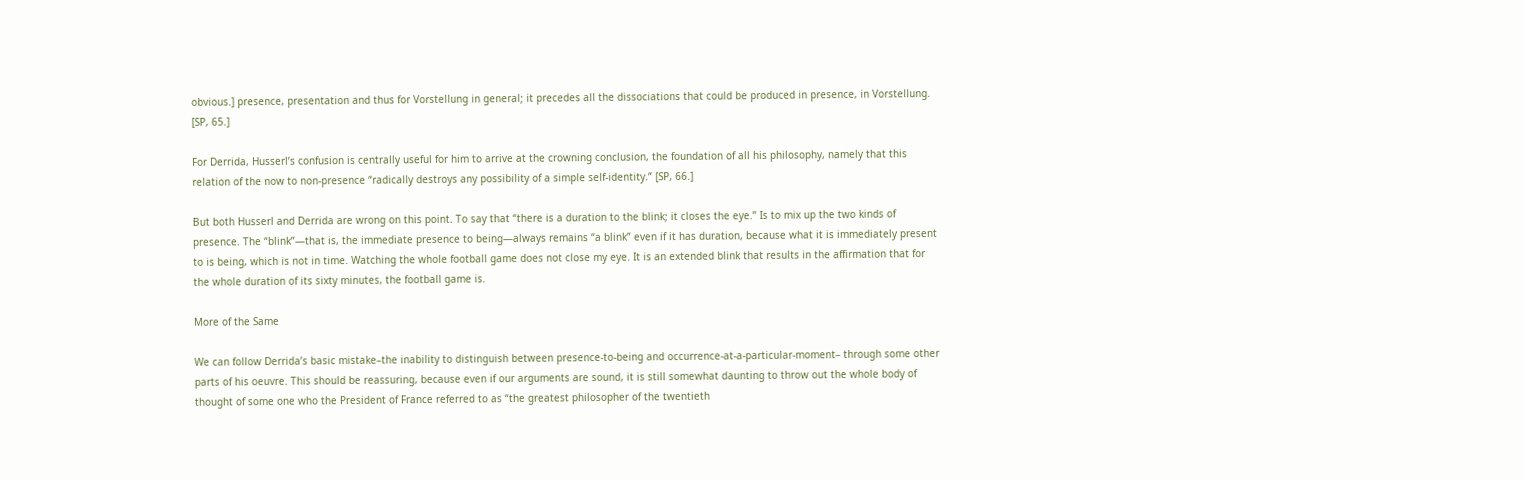obvious.] presence, presentation and thus for Vorstellung in general; it precedes all the dissociations that could be produced in presence, in Vorstellung. [SP, 65.]

For Derrida, Husserl’s confusion is centrally useful for him to arrive at the crowning conclusion, the foundation of all his philosophy, namely that this relation of the now to non-presence “radically destroys any possibility of a simple self-identity.” [SP, 66.]

But both Husserl and Derrida are wrong on this point. To say that “there is a duration to the blink; it closes the eye.” Is to mix up the two kinds of presence. The “blink”—that is, the immediate presence to being—always remains “a blink” even if it has duration, because what it is immediately present to is being, which is not in time. Watching the whole football game does not close my eye. It is an extended blink that results in the affirmation that for the whole duration of its sixty minutes, the football game is.

More of the Same

We can follow Derrida’s basic mistake–the inability to distinguish between presence-to-being and occurrence-at-a-particular-moment– through some other parts of his oeuvre. This should be reassuring, because even if our arguments are sound, it is still somewhat daunting to throw out the whole body of thought of some one who the President of France referred to as “the greatest philosopher of the twentieth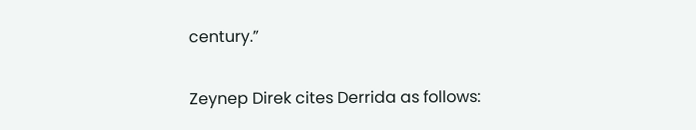century.”

Zeynep Direk cites Derrida as follows: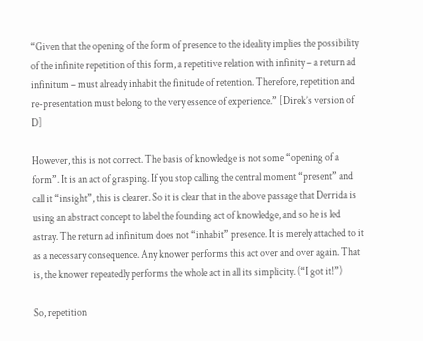“Given that the opening of the form of presence to the ideality implies the possibility of the infinite repetition of this form, a repetitive relation with infinity – a return ad infinitum – must already inhabit the finitude of retention. Therefore, repetition and re-presentation must belong to the very essence of experience.” [Direk’s version of D]

However, this is not correct. The basis of knowledge is not some “opening of a form”. It is an act of grasping. If you stop calling the central moment “present” and call it “insight”, this is clearer. So it is clear that in the above passage that Derrida is using an abstract concept to label the founding act of knowledge, and so he is led astray. The return ad infinitum does not “inhabit” presence. It is merely attached to it as a necessary consequence. Any knower performs this act over and over again. That is, the knower repeatedly performs the whole act in all its simplicity. (“I got it!”)

So, repetition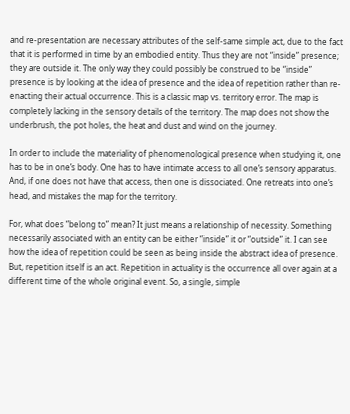and re-presentation are necessary attributes of the self-same simple act, due to the fact that it is performed in time by an embodied entity. Thus they are not “inside” presence; they are outside it. The only way they could possibly be construed to be “inside” presence is by looking at the idea of presence and the idea of repetition rather than re-enacting their actual occurrence. This is a classic map vs. territory error. The map is completely lacking in the sensory details of the territory. The map does not show the underbrush, the pot holes, the heat and dust and wind on the journey.

In order to include the materiality of phenomenological presence when studying it, one has to be in one’s body. One has to have intimate access to all one’s sensory apparatus. And, if one does not have that access, then one is dissociated. One retreats into one’s head, and mistakes the map for the territory.

For, what does “belong to” mean? It just means a relationship of necessity. Something necessarily associated with an entity can be either “inside” it or “outside” it. I can see how the idea of repetition could be seen as being inside the abstract idea of presence. But, repetition itself is an act. Repetition in actuality is the occurrence all over again at a different time of the whole original event. So, a single, simple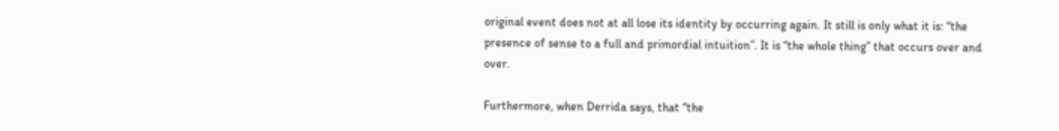original event does not at all lose its identity by occurring again. It still is only what it is: “the presence of sense to a full and primordial intuition”. It is “the whole thing” that occurs over and over.

Furthermore, when Derrida says, that “the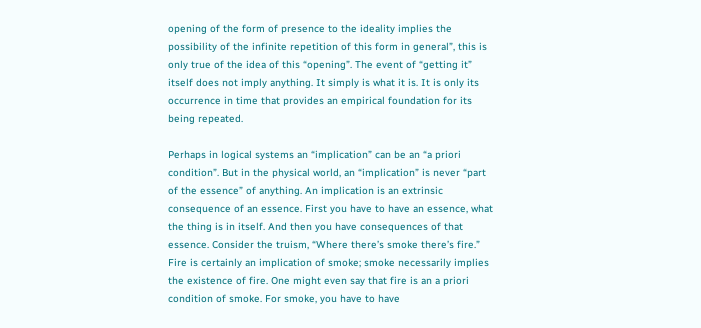opening of the form of presence to the ideality implies the possibility of the infinite repetition of this form in general”, this is only true of the idea of this “opening”. The event of “getting it” itself does not imply anything. It simply is what it is. It is only its occurrence in time that provides an empirical foundation for its being repeated.

Perhaps in logical systems an “implication” can be an “a priori condition”. But in the physical world, an “implication” is never “part of the essence” of anything. An implication is an extrinsic consequence of an essence. First you have to have an essence, what the thing is in itself. And then you have consequences of that essence. Consider the truism, “Where there’s smoke there’s fire.” Fire is certainly an implication of smoke; smoke necessarily implies the existence of fire. One might even say that fire is an a priori condition of smoke. For smoke, you have to have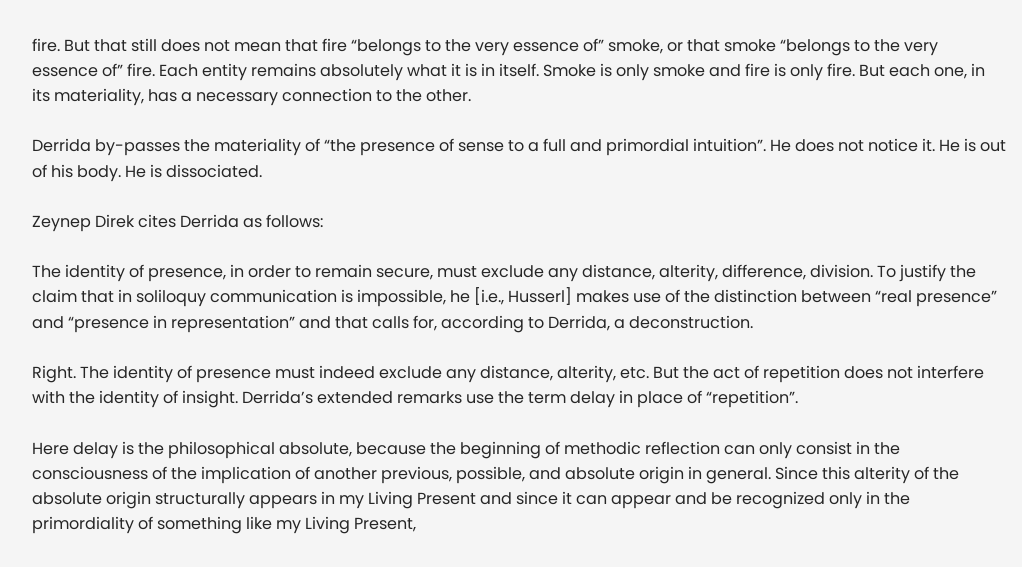fire. But that still does not mean that fire “belongs to the very essence of” smoke, or that smoke “belongs to the very essence of” fire. Each entity remains absolutely what it is in itself. Smoke is only smoke and fire is only fire. But each one, in its materiality, has a necessary connection to the other.

Derrida by-passes the materiality of “the presence of sense to a full and primordial intuition”. He does not notice it. He is out of his body. He is dissociated.

Zeynep Direk cites Derrida as follows:

The identity of presence, in order to remain secure, must exclude any distance, alterity, difference, division. To justify the claim that in soliloquy communication is impossible, he [i.e., Husserl] makes use of the distinction between “real presence” and “presence in representation” and that calls for, according to Derrida, a deconstruction.

Right. The identity of presence must indeed exclude any distance, alterity, etc. But the act of repetition does not interfere with the identity of insight. Derrida’s extended remarks use the term delay in place of “repetition”.

Here delay is the philosophical absolute, because the beginning of methodic reflection can only consist in the consciousness of the implication of another previous, possible, and absolute origin in general. Since this alterity of the absolute origin structurally appears in my Living Present and since it can appear and be recognized only in the primordiality of something like my Living Present,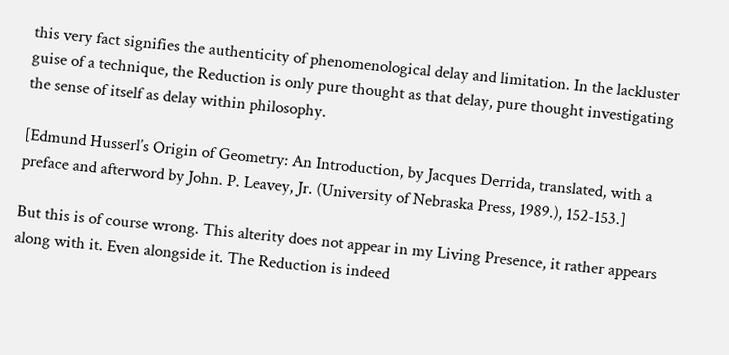this very fact signifies the authenticity of phenomenological delay and limitation. In the lackluster guise of a technique, the Reduction is only pure thought as that delay, pure thought investigating the sense of itself as delay within philosophy.

[Edmund Husserl’s Origin of Geometry: An Introduction, by Jacques Derrida, translated, with a preface and afterword by John. P. Leavey, Jr. (University of Nebraska Press, 1989.), 152-153.]

But this is of course wrong. This alterity does not appear in my Living Presence, it rather appears along with it. Even alongside it. The Reduction is indeed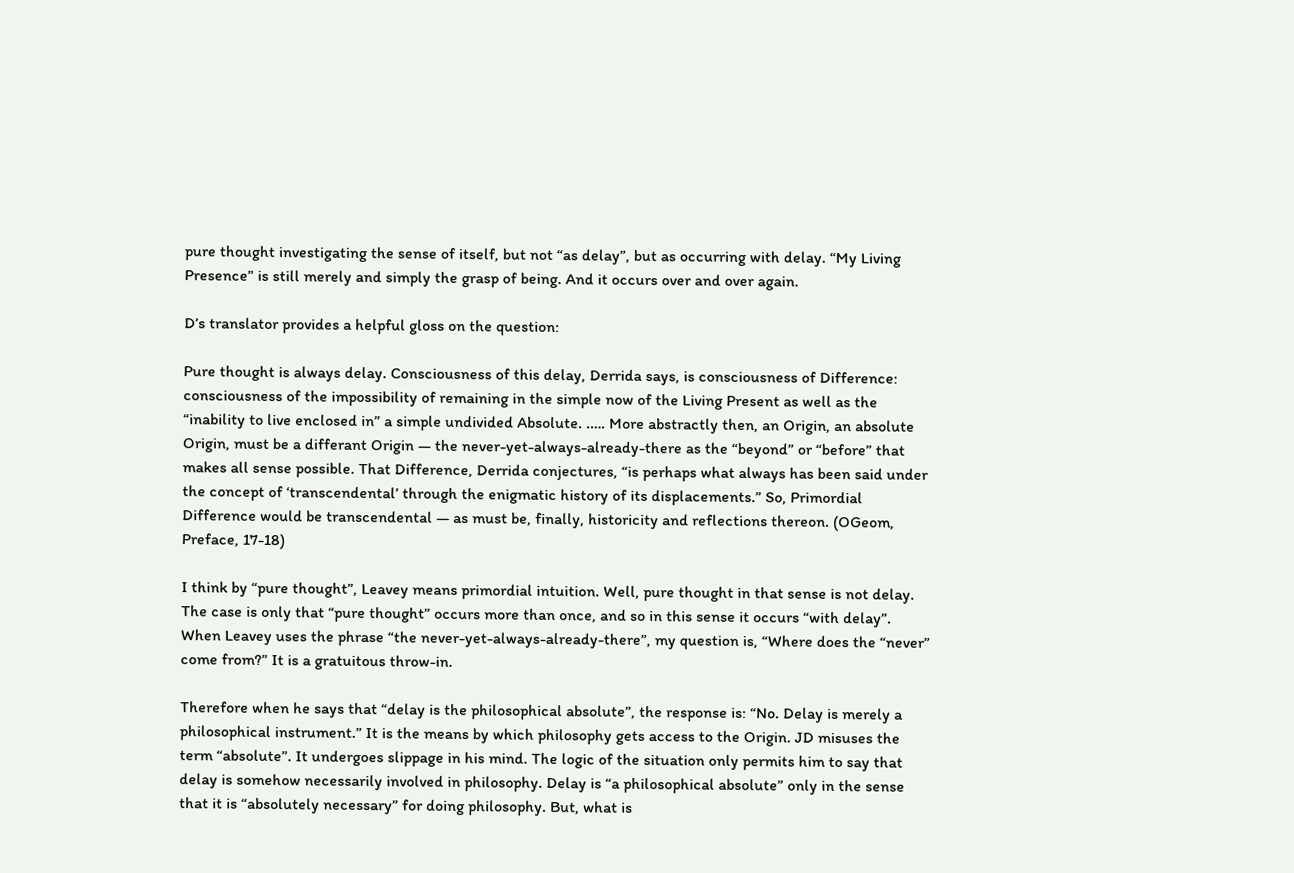pure thought investigating the sense of itself, but not “as delay”, but as occurring with delay. “My Living Presence” is still merely and simply the grasp of being. And it occurs over and over again.

D’s translator provides a helpful gloss on the question:

Pure thought is always delay. Consciousness of this delay, Derrida says, is consciousness of Difference: consciousness of the impossibility of remaining in the simple now of the Living Present as well as the “inability to live enclosed in” a simple undivided Absolute. .…. More abstractly then, an Origin, an absolute Origin, must be a differant Origin — the never-yet-always-already-there as the “beyond” or “before” that makes all sense possible. That Difference, Derrida conjectures, “is perhaps what always has been said under the concept of ‘transcendental’ through the enigmatic history of its displacements.” So, Primordial Difference would be transcendental — as must be, finally, historicity and reflections thereon. (OGeom, Preface, 17-18)

I think by “pure thought”, Leavey means primordial intuition. Well, pure thought in that sense is not delay. The case is only that “pure thought” occurs more than once, and so in this sense it occurs “with delay”. When Leavey uses the phrase “the never-yet-always-already-there”, my question is, “Where does the “never” come from?” It is a gratuitous throw-in.

Therefore when he says that “delay is the philosophical absolute”, the response is: “No. Delay is merely a philosophical instrument.” It is the means by which philosophy gets access to the Origin. JD misuses the term “absolute”. It undergoes slippage in his mind. The logic of the situation only permits him to say that delay is somehow necessarily involved in philosophy. Delay is “a philosophical absolute” only in the sense that it is “absolutely necessary” for doing philosophy. But, what is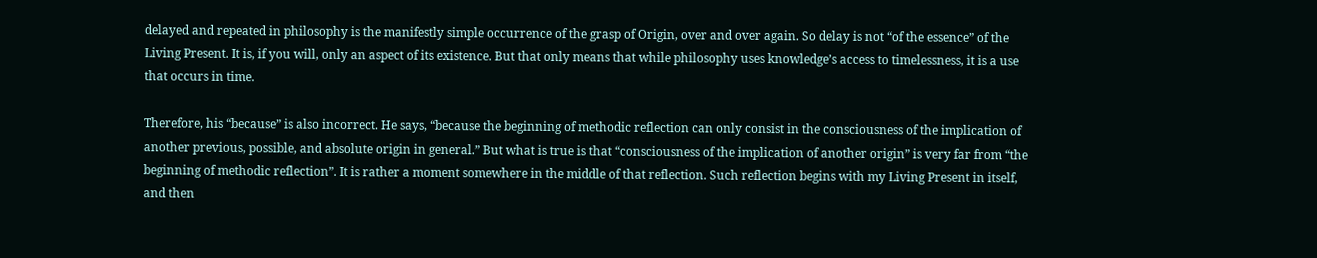delayed and repeated in philosophy is the manifestly simple occurrence of the grasp of Origin, over and over again. So delay is not “of the essence” of the Living Present. It is, if you will, only an aspect of its existence. But that only means that while philosophy uses knowledge’s access to timelessness, it is a use that occurs in time.

Therefore, his “because” is also incorrect. He says, “because the beginning of methodic reflection can only consist in the consciousness of the implication of another previous, possible, and absolute origin in general.” But what is true is that “consciousness of the implication of another origin” is very far from “the beginning of methodic reflection”. It is rather a moment somewhere in the middle of that reflection. Such reflection begins with my Living Present in itself, and then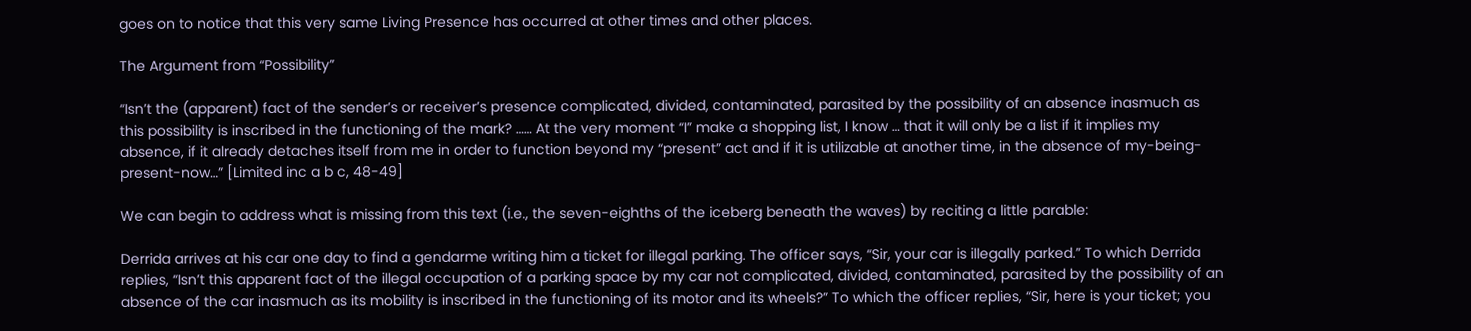goes on to notice that this very same Living Presence has occurred at other times and other places.

The Argument from “Possibility”

“Isn’t the (apparent) fact of the sender’s or receiver’s presence complicated, divided, contaminated, parasited by the possibility of an absence inasmuch as this possibility is inscribed in the functioning of the mark? …… At the very moment “I” make a shopping list, I know … that it will only be a list if it implies my absence, if it already detaches itself from me in order to function beyond my “present” act and if it is utilizable at another time, in the absence of my-being-present-now…” [Limited inc a b c, 48-49]

We can begin to address what is missing from this text (i.e., the seven-eighths of the iceberg beneath the waves) by reciting a little parable:

Derrida arrives at his car one day to find a gendarme writing him a ticket for illegal parking. The officer says, “Sir, your car is illegally parked.” To which Derrida replies, “Isn’t this apparent fact of the illegal occupation of a parking space by my car not complicated, divided, contaminated, parasited by the possibility of an absence of the car inasmuch as its mobility is inscribed in the functioning of its motor and its wheels?” To which the officer replies, “Sir, here is your ticket; you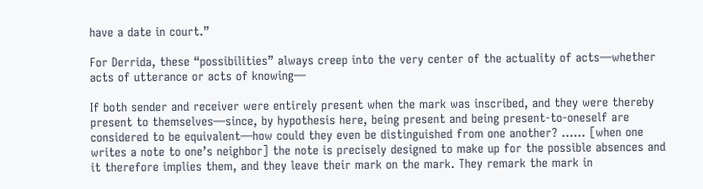have a date in court.”

For Derrida, these “possibilities” always creep into the very center of the actuality of acts—whether acts of utterance or acts of knowing—

If both sender and receiver were entirely present when the mark was inscribed, and they were thereby present to themselves—since, by hypothesis here, being present and being present-to-oneself are considered to be equivalent—how could they even be distinguished from one another? …… [when one writes a note to one’s neighbor] the note is precisely designed to make up for the possible absences and it therefore implies them, and they leave their mark on the mark. They remark the mark in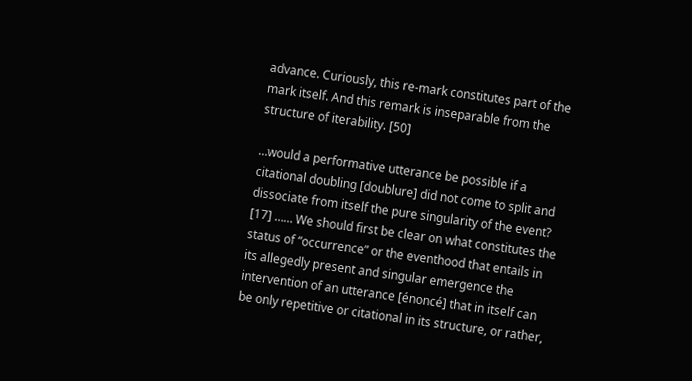advance. Curiously, this re-mark constitutes part of the mark itself. And this remark is inseparable from the structure of iterability. [50]

…would a performative utterance be possible if a citational doubling [doublure] did not come to split and dissociate from itself the pure singularity of the event? [17] …… We should first be clear on what constitutes the status of “occurrence” or the eventhood that entails in its allegedly present and singular emergence the intervention of an utterance [énoncé] that in itself can be only repetitive or citational in its structure, or rather,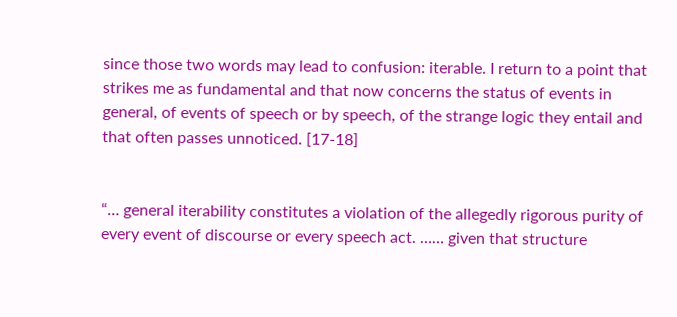since those two words may lead to confusion: iterable. I return to a point that strikes me as fundamental and that now concerns the status of events in general, of events of speech or by speech, of the strange logic they entail and that often passes unnoticed. [17-18]


“… general iterability constitutes a violation of the allegedly rigorous purity of every event of discourse or every speech act. …… given that structure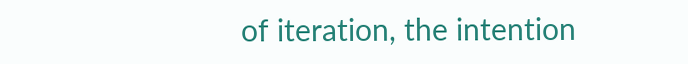of iteration, the intention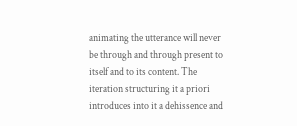animating the utterance will never be through and through present to itself and to its content. The iteration structuring it a priori introduces into it a dehissence and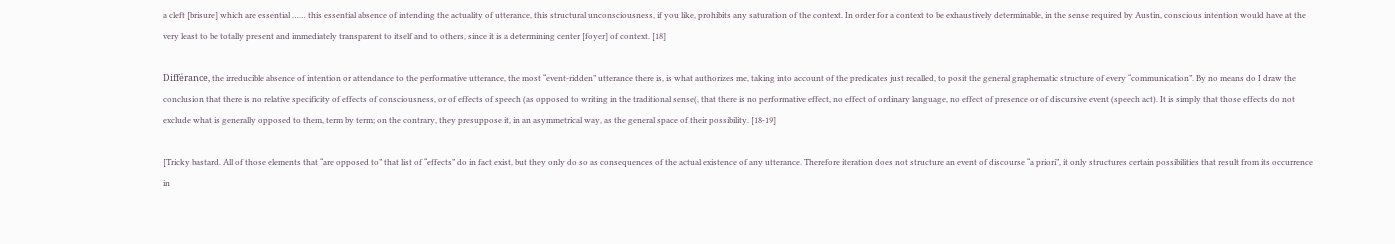a cleft [brisure] which are essential …… this essential absence of intending the actuality of utterance, this structural unconsciousness, if you like, prohibits any saturation of the context. In order for a context to be exhaustively determinable, in the sense required by Austin, conscious intention would have at the very least to be totally present and immediately transparent to itself and to others, since it is a determining center [foyer] of context. [18]

Différance, the irreducible absence of intention or attendance to the performative utterance, the most “event-ridden” utterance there is, is what authorizes me, taking into account of the predicates just recalled, to posit the general graphematic structure of every “communication”. By no means do I draw the conclusion that there is no relative specificity of effects of consciousness, or of effects of speech (as opposed to writing in the traditional sense(, that there is no performative effect, no effect of ordinary language, no effect of presence or of discursive event (speech act). It is simply that those effects do not exclude what is generally opposed to them, term by term; on the contrary, they presuppose it, in an asymmetrical way, as the general space of their possibility. [18-19]

[Tricky bastard. All of those elements that “are opposed to” that list of “effects” do in fact exist, but they only do so as consequences of the actual existence of any utterance. Therefore iteration does not structure an event of discourse “a priori”, it only structures certain possibilities that result from its occurrence in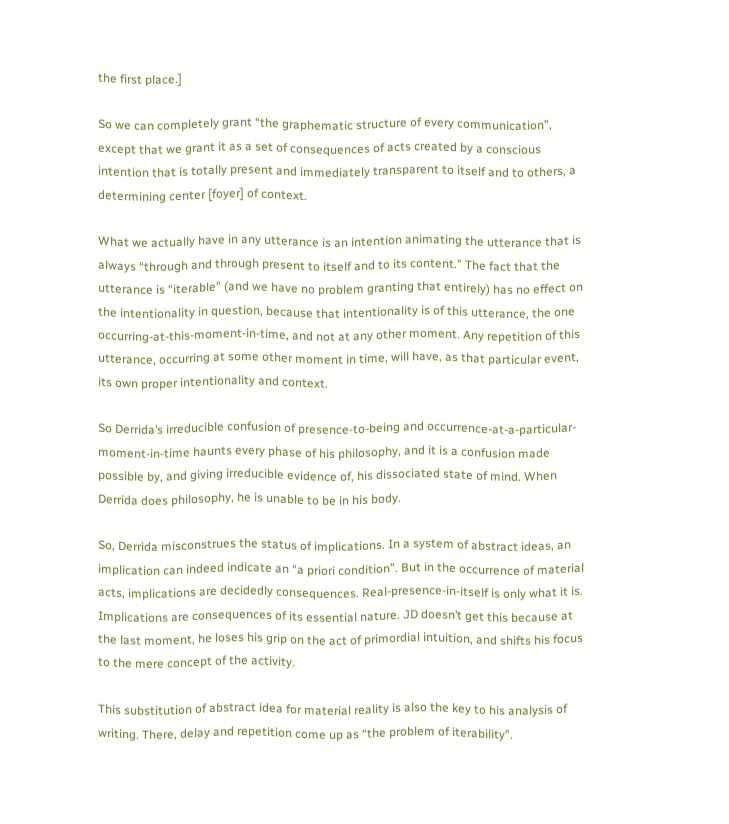the first place.]

So we can completely grant “the graphematic structure of every communication”, except that we grant it as a set of consequences of acts created by a conscious intention that is totally present and immediately transparent to itself and to others, a determining center [foyer] of context.

What we actually have in any utterance is an intention animating the utterance that is always “through and through present to itself and to its content.” The fact that the utterance is “iterable” (and we have no problem granting that entirely) has no effect on the intentionality in question, because that intentionality is of this utterance, the one occurring-at-this-moment-in-time, and not at any other moment. Any repetition of this utterance, occurring at some other moment in time, will have, as that particular event, its own proper intentionality and context.

So Derrida’s irreducible confusion of presence-to-being and occurrence-at-a-particular-moment-in-time haunts every phase of his philosophy, and it is a confusion made possible by, and giving irreducible evidence of, his dissociated state of mind. When Derrida does philosophy, he is unable to be in his body.

So, Derrida misconstrues the status of implications. In a system of abstract ideas, an implication can indeed indicate an “a priori condition”. But in the occurrence of material acts, implications are decidedly consequences. Real-presence-in-itself is only what it is. Implications are consequences of its essential nature. JD doesn’t get this because at the last moment, he loses his grip on the act of primordial intuition, and shifts his focus to the mere concept of the activity.

This substitution of abstract idea for material reality is also the key to his analysis of writing. There, delay and repetition come up as “the problem of iterability”.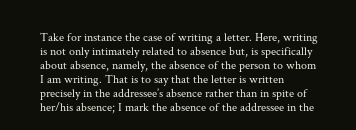Take for instance the case of writing a letter. Here, writing is not only intimately related to absence but, is specifically about absence, namely, the absence of the person to whom I am writing. That is to say that the letter is written precisely in the addressee’s absence rather than in spite of her/his absence; I mark the absence of the addressee in the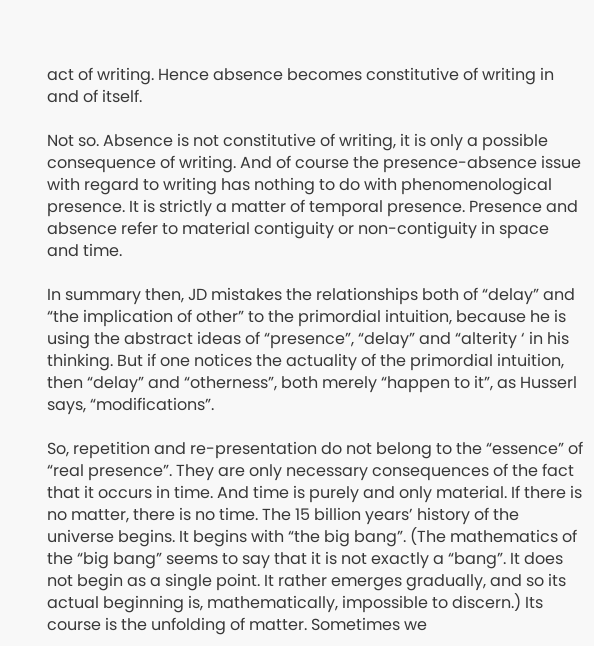act of writing. Hence absence becomes constitutive of writing in and of itself.

Not so. Absence is not constitutive of writing, it is only a possible consequence of writing. And of course the presence-absence issue with regard to writing has nothing to do with phenomenological presence. It is strictly a matter of temporal presence. Presence and absence refer to material contiguity or non-contiguity in space and time.

In summary then, JD mistakes the relationships both of “delay” and “the implication of other” to the primordial intuition, because he is using the abstract ideas of “presence”, “delay” and “alterity ‘ in his thinking. But if one notices the actuality of the primordial intuition, then “delay” and “otherness”, both merely “happen to it”, as Husserl says, “modifications”.

So, repetition and re-presentation do not belong to the “essence” of “real presence”. They are only necessary consequences of the fact that it occurs in time. And time is purely and only material. If there is no matter, there is no time. The 15 billion years’ history of the universe begins. It begins with “the big bang”. (The mathematics of the “big bang” seems to say that it is not exactly a “bang”. It does not begin as a single point. It rather emerges gradually, and so its actual beginning is, mathematically, impossible to discern.) Its course is the unfolding of matter. Sometimes we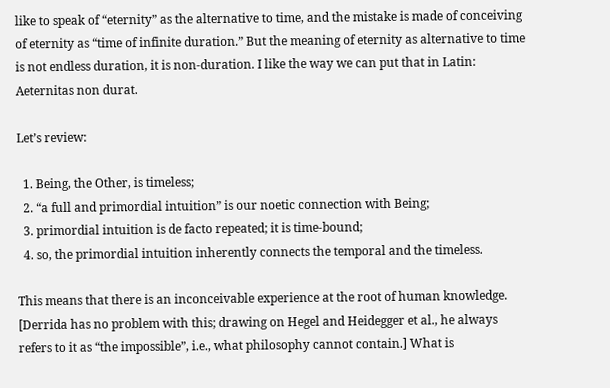like to speak of “eternity” as the alternative to time, and the mistake is made of conceiving of eternity as “time of infinite duration.” But the meaning of eternity as alternative to time is not endless duration, it is non-duration. I like the way we can put that in Latin: Aeternitas non durat.

Let’s review:

  1. Being, the Other, is timeless;
  2. “a full and primordial intuition” is our noetic connection with Being;
  3. primordial intuition is de facto repeated; it is time-bound;
  4. so, the primordial intuition inherently connects the temporal and the timeless.

This means that there is an inconceivable experience at the root of human knowledge. [Derrida has no problem with this; drawing on Hegel and Heidegger et al., he always refers to it as “the impossible”, i.e., what philosophy cannot contain.] What is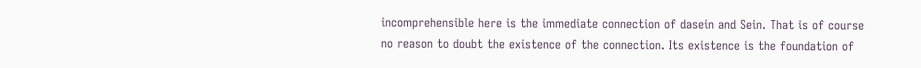incomprehensible here is the immediate connection of dasein and Sein. That is of course no reason to doubt the existence of the connection. Its existence is the foundation of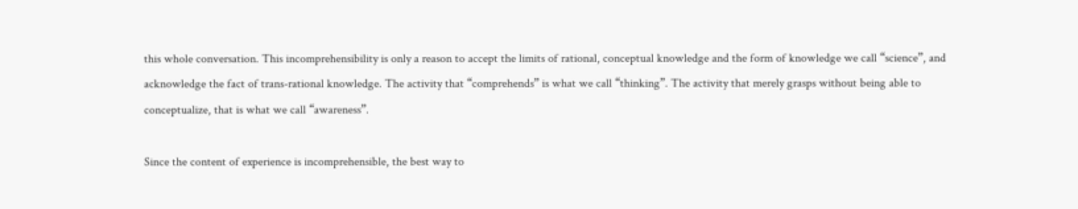this whole conversation. This incomprehensibility is only a reason to accept the limits of rational, conceptual knowledge and the form of knowledge we call “science”, and acknowledge the fact of trans-rational knowledge. The activity that “comprehends” is what we call “thinking”. The activity that merely grasps without being able to conceptualize, that is what we call “awareness”.

Since the content of experience is incomprehensible, the best way to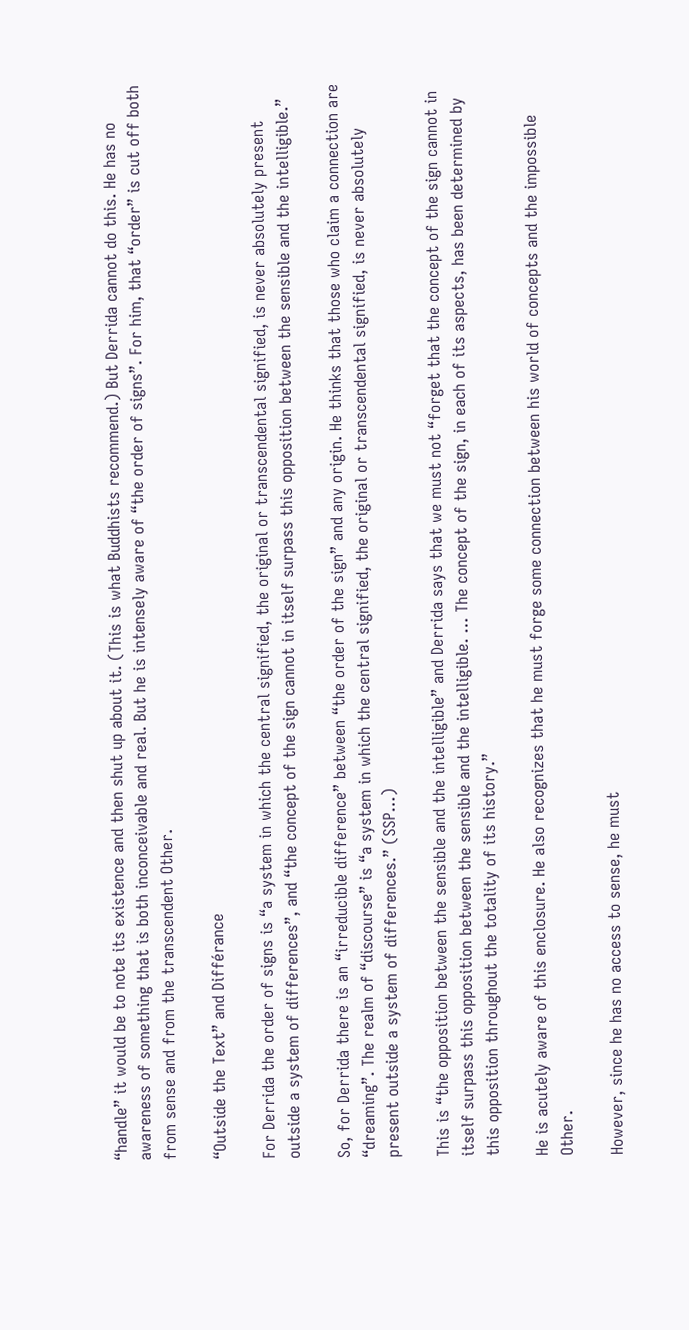“handle” it would be to note its existence and then shut up about it. (This is what Buddhists recommend.) But Derrida cannot do this. He has no awareness of something that is both inconceivable and real. But he is intensely aware of “the order of signs”. For him, that “order” is cut off both from sense and from the transcendent Other.

“Outside the Text” and Différance

For Derrida the order of signs is “a system in which the central signified, the original or transcendental signified, is never absolutely present outside a system of differences”, and “the concept of the sign cannot in itself surpass this opposition between the sensible and the intelligible.”

So, for Derrida there is an “irreducible difference” between “the order of the sign” and any origin. He thinks that those who claim a connection are “dreaming”. The realm of “discourse” is “a system in which the central signified, the original or transcendental signified, is never absolutely present outside a system of differences.” (SSP…)

This is “the opposition between the sensible and the intelligible” and Derrida says that we must not “forget that the concept of the sign cannot in itself surpass this opposition between the sensible and the intelligible. … The concept of the sign, in each of its aspects, has been determined by this opposition throughout the totality of its history.”

He is acutely aware of this enclosure. He also recognizes that he must forge some connection between his world of concepts and the impossible Other.

However, since he has no access to sense, he must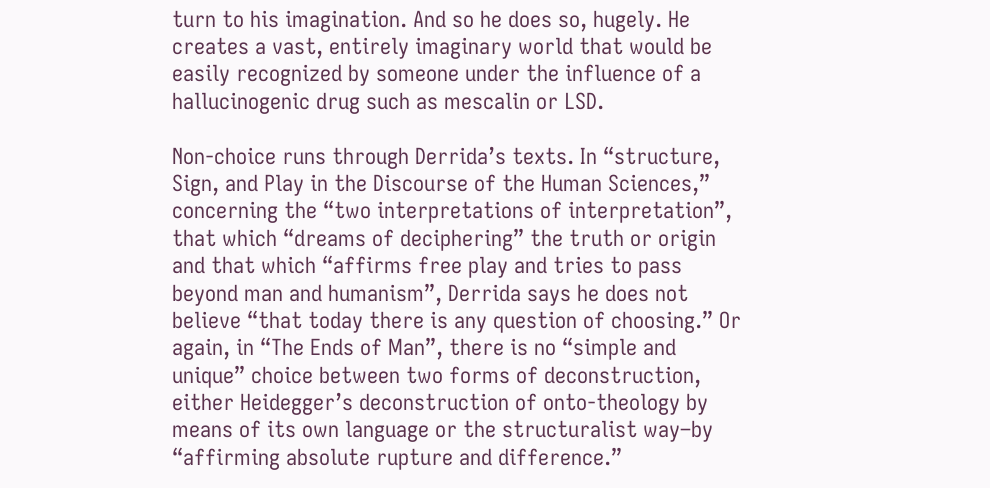turn to his imagination. And so he does so, hugely. He creates a vast, entirely imaginary world that would be easily recognized by someone under the influence of a hallucinogenic drug such as mescalin or LSD.

Non-choice runs through Derrida’s texts. In “structure, Sign, and Play in the Discourse of the Human Sciences,” concerning the “two interpretations of interpretation”, that which “dreams of deciphering” the truth or origin and that which “affirms free play and tries to pass beyond man and humanism”, Derrida says he does not believe “that today there is any question of choosing.” Or again, in “The Ends of Man”, there is no “simple and unique” choice between two forms of deconstruction, either Heidegger’s deconstruction of onto-theology by means of its own language or the structuralist way–by “affirming absolute rupture and difference.”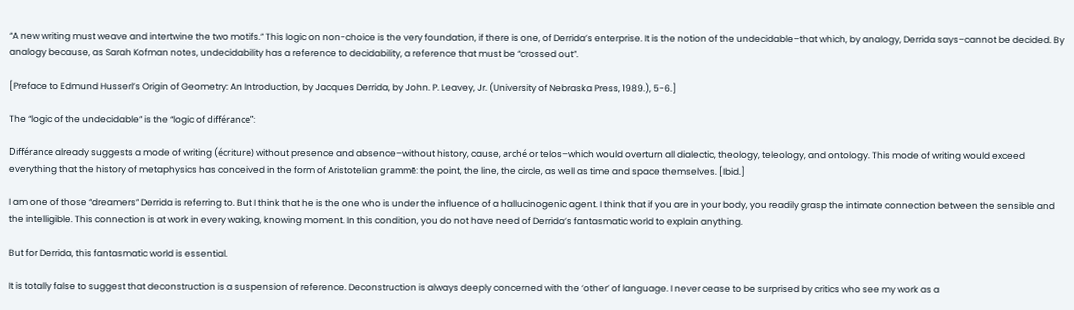“A new writing must weave and intertwine the two motifs.” This logic on non-choice is the very foundation, if there is one, of Derrida’s enterprise. It is the notion of the undecidable–that which, by analogy, Derrida says–cannot be decided. By analogy because, as Sarah Kofman notes, undecidability has a reference to decidability, a reference that must be “crossed out”.

[Preface to Edmund Husserl’s Origin of Geometry: An Introduction, by Jacques Derrida, by John. P. Leavey, Jr. (University of Nebraska Press, 1989.), 5-6.]

The “logic of the undecidable” is the “logic of différance”:

Différance already suggests a mode of writing (écriture) without presence and absence–without history, cause, arché or telos–which would overturn all dialectic, theology, teleology, and ontology. This mode of writing would exceed everything that the history of metaphysics has conceived in the form of Aristotelian grammē: the point, the line, the circle, as well as time and space themselves. [Ibid.]

I am one of those “dreamers” Derrida is referring to. But I think that he is the one who is under the influence of a hallucinogenic agent. I think that if you are in your body, you readily grasp the intimate connection between the sensible and the intelligible. This connection is at work in every waking, knowing moment. In this condition, you do not have need of Derrida’s fantasmatic world to explain anything.

But for Derrida, this fantasmatic world is essential.

It is totally false to suggest that deconstruction is a suspension of reference. Deconstruction is always deeply concerned with the ‘other’ of language. I never cease to be surprised by critics who see my work as a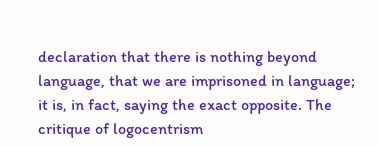declaration that there is nothing beyond language, that we are imprisoned in language; it is, in fact, saying the exact opposite. The critique of logocentrism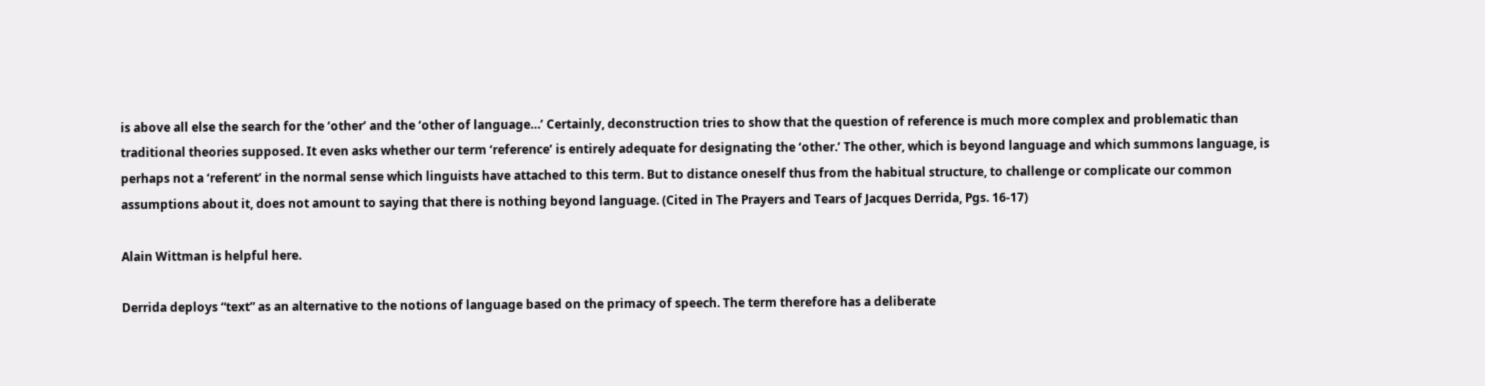is above all else the search for the ‘other’ and the ‘other of language…’ Certainly, deconstruction tries to show that the question of reference is much more complex and problematic than traditional theories supposed. It even asks whether our term ‘reference’ is entirely adequate for designating the ‘other.’ The other, which is beyond language and which summons language, is perhaps not a ‘referent’ in the normal sense which linguists have attached to this term. But to distance oneself thus from the habitual structure, to challenge or complicate our common assumptions about it, does not amount to saying that there is nothing beyond language. (Cited in The Prayers and Tears of Jacques Derrida, Pgs. 16-17)

Alain Wittman is helpful here.

Derrida deploys “text” as an alternative to the notions of language based on the primacy of speech. The term therefore has a deliberate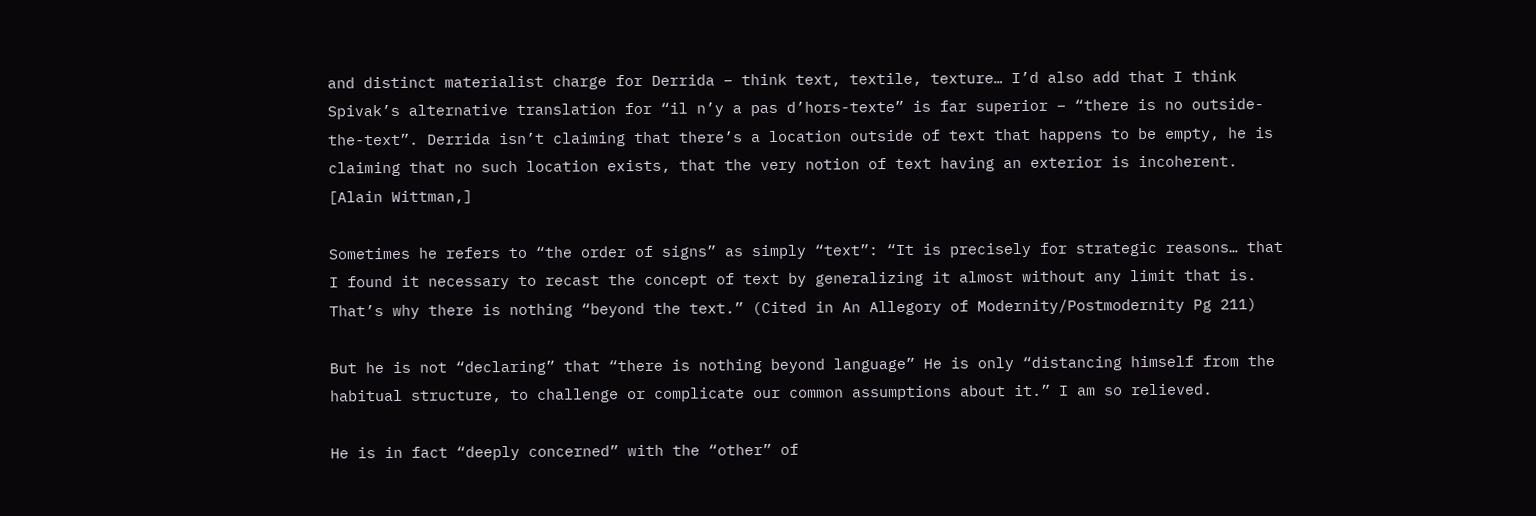and distinct materialist charge for Derrida – think text, textile, texture… I’d also add that I think Spivak’s alternative translation for “il n’y a pas d’hors-texte” is far superior – “there is no outside-the-text”. Derrida isn’t claiming that there’s a location outside of text that happens to be empty, he is claiming that no such location exists, that the very notion of text having an exterior is incoherent. [Alain Wittman,]

Sometimes he refers to “the order of signs” as simply “text”: “It is precisely for strategic reasons… that I found it necessary to recast the concept of text by generalizing it almost without any limit that is. That’s why there is nothing “beyond the text.” (Cited in An Allegory of Modernity/Postmodernity Pg 211)

But he is not “declaring” that “there is nothing beyond language” He is only “distancing himself from the habitual structure, to challenge or complicate our common assumptions about it.” I am so relieved.

He is in fact “deeply concerned” with the “other” of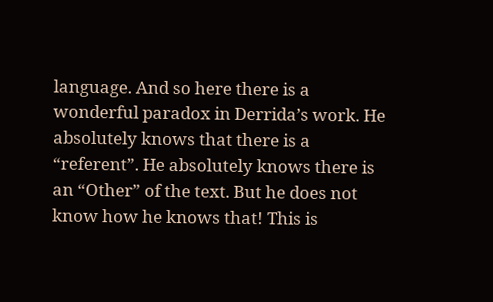language. And so here there is a wonderful paradox in Derrida’s work. He absolutely knows that there is a “referent”. He absolutely knows there is an “Other” of the text. But he does not know how he knows that! This is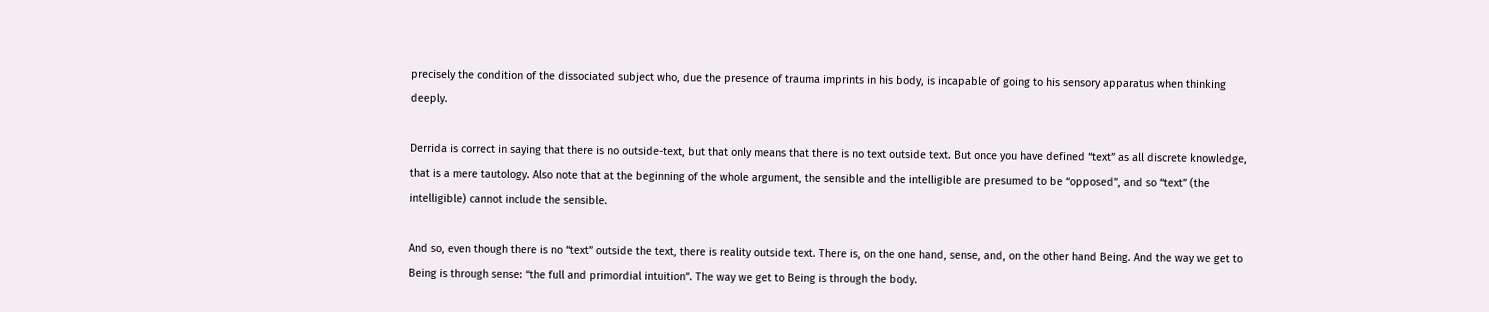precisely the condition of the dissociated subject who, due the presence of trauma imprints in his body, is incapable of going to his sensory apparatus when thinking deeply.

Derrida is correct in saying that there is no outside-text, but that only means that there is no text outside text. But once you have defined “text” as all discrete knowledge, that is a mere tautology. Also note that at the beginning of the whole argument, the sensible and the intelligible are presumed to be “opposed”, and so “text” (the intelligible) cannot include the sensible.

And so, even though there is no “text” outside the text, there is reality outside text. There is, on the one hand, sense, and, on the other hand Being. And the way we get to Being is through sense: “the full and primordial intuition”. The way we get to Being is through the body.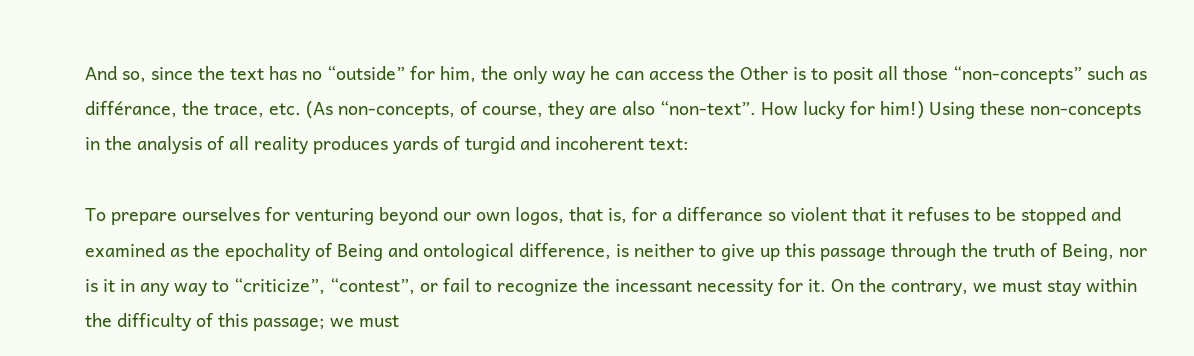And so, since the text has no “outside” for him, the only way he can access the Other is to posit all those “non-concepts” such as différance, the trace, etc. (As non-concepts, of course, they are also “non-text”. How lucky for him!) Using these non-concepts in the analysis of all reality produces yards of turgid and incoherent text:

To prepare ourselves for venturing beyond our own logos, that is, for a differance so violent that it refuses to be stopped and examined as the epochality of Being and ontological difference, is neither to give up this passage through the truth of Being, nor is it in any way to “criticize”, “contest”, or fail to recognize the incessant necessity for it. On the contrary, we must stay within the difficulty of this passage; we must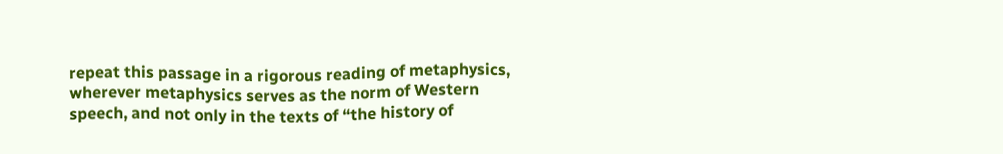repeat this passage in a rigorous reading of metaphysics, wherever metaphysics serves as the norm of Western speech, and not only in the texts of “the history of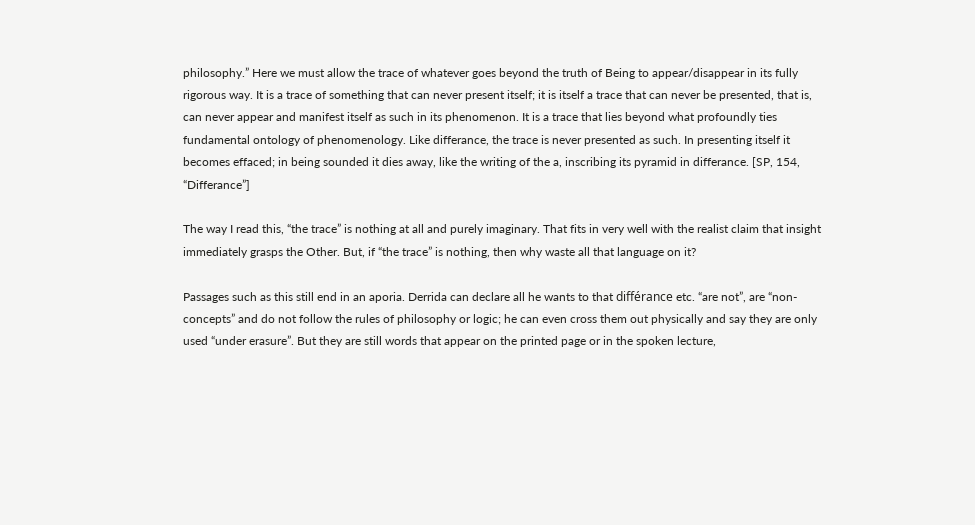philosophy.” Here we must allow the trace of whatever goes beyond the truth of Being to appear/disappear in its fully rigorous way. It is a trace of something that can never present itself; it is itself a trace that can never be presented, that is, can never appear and manifest itself as such in its phenomenon. It is a trace that lies beyond what profoundly ties fundamental ontology of phenomenology. Like differance, the trace is never presented as such. In presenting itself it becomes effaced; in being sounded it dies away, like the writing of the a, inscribing its pyramid in differance. [SP, 154, “Differance”]

The way I read this, “the trace” is nothing at all and purely imaginary. That fits in very well with the realist claim that insight immediately grasps the Other. But, if “the trace” is nothing, then why waste all that language on it?

Passages such as this still end in an aporia. Derrida can declare all he wants to that différance etc. “are not”, are “non-concepts” and do not follow the rules of philosophy or logic; he can even cross them out physically and say they are only used “under erasure”. But they are still words that appear on the printed page or in the spoken lecture,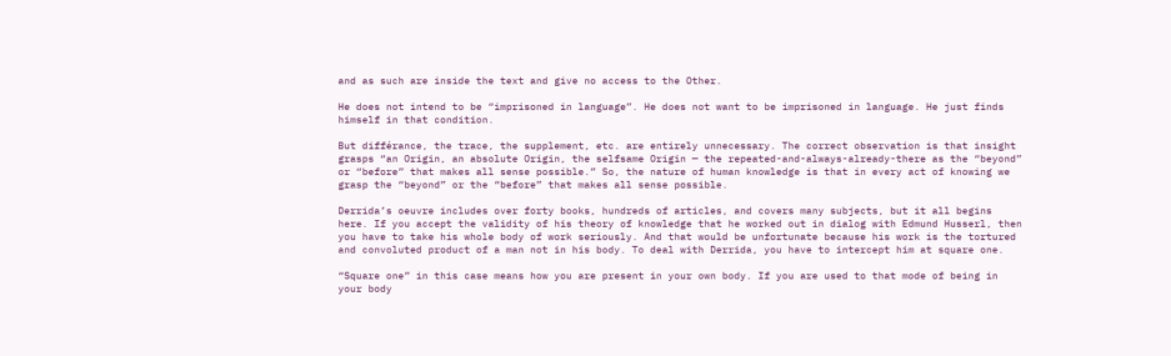and as such are inside the text and give no access to the Other.

He does not intend to be “imprisoned in language”. He does not want to be imprisoned in language. He just finds himself in that condition.

But différance, the trace, the supplement, etc. are entirely unnecessary. The correct observation is that insight grasps “an Origin, an absolute Origin, the selfsame Origin — the repeated-and-always-already-there as the “beyond” or “before” that makes all sense possible.” So, the nature of human knowledge is that in every act of knowing we grasp the “beyond” or the “before” that makes all sense possible.

Derrida’s oeuvre includes over forty books, hundreds of articles, and covers many subjects, but it all begins here. If you accept the validity of his theory of knowledge that he worked out in dialog with Edmund Husserl, then you have to take his whole body of work seriously. And that would be unfortunate because his work is the tortured and convoluted product of a man not in his body. To deal with Derrida, you have to intercept him at square one.

“Square one” in this case means how you are present in your own body. If you are used to that mode of being in your body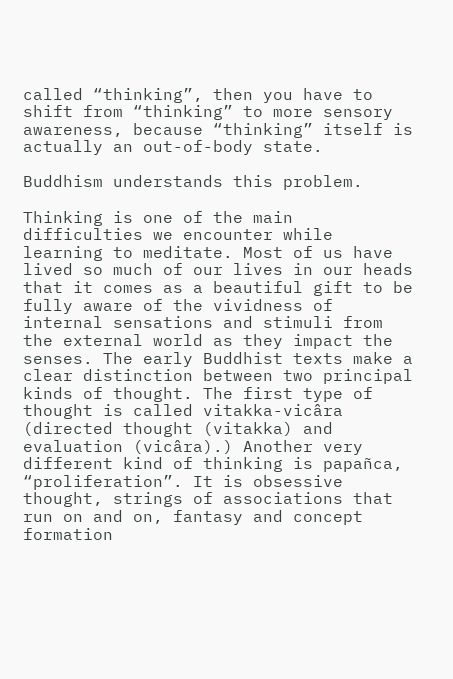called “thinking”, then you have to shift from “thinking” to more sensory awareness, because “thinking” itself is actually an out-of-body state.

Buddhism understands this problem.

Thinking is one of the main difficulties we encounter while learning to meditate. Most of us have lived so much of our lives in our heads that it comes as a beautiful gift to be fully aware of the vividness of internal sensations and stimuli from the external world as they impact the senses. The early Buddhist texts make a clear distinction between two principal kinds of thought. The first type of thought is called vitakka-vicâra (directed thought (vitakka) and evaluation (vicâra).) Another very different kind of thinking is papañca, “proliferation”. It is obsessive thought, strings of associations that run on and on, fantasy and concept formation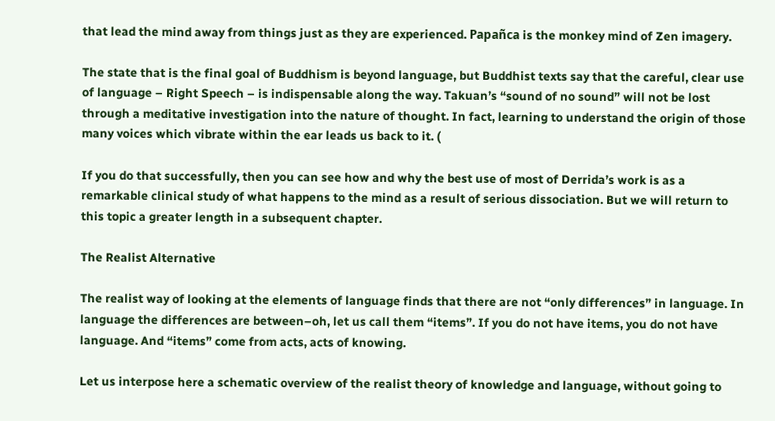that lead the mind away from things just as they are experienced. Papañca is the monkey mind of Zen imagery.

The state that is the final goal of Buddhism is beyond language, but Buddhist texts say that the careful, clear use of language – Right Speech – is indispensable along the way. Takuan’s “sound of no sound” will not be lost through a meditative investigation into the nature of thought. In fact, learning to understand the origin of those many voices which vibrate within the ear leads us back to it. (

If you do that successfully, then you can see how and why the best use of most of Derrida’s work is as a remarkable clinical study of what happens to the mind as a result of serious dissociation. But we will return to this topic a greater length in a subsequent chapter.

The Realist Alternative

The realist way of looking at the elements of language finds that there are not “only differences” in language. In language the differences are between–oh, let us call them “items”. If you do not have items, you do not have language. And “items” come from acts, acts of knowing.

Let us interpose here a schematic overview of the realist theory of knowledge and language, without going to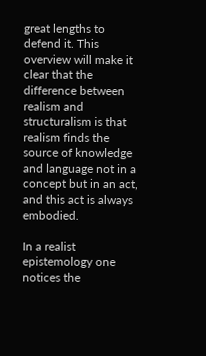great lengths to defend it. This overview will make it clear that the difference between realism and structuralism is that realism finds the source of knowledge and language not in a concept but in an act, and this act is always embodied.

In a realist epistemology one notices the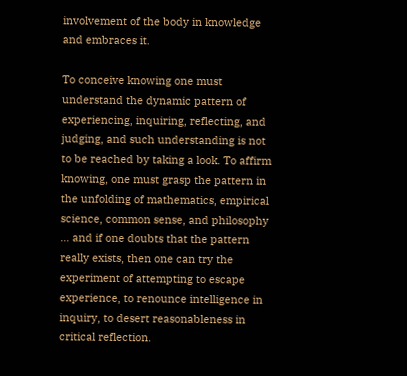involvement of the body in knowledge and embraces it.

To conceive knowing one must understand the dynamic pattern of experiencing, inquiring, reflecting, and judging, and such understanding is not to be reached by taking a look. To affirm knowing, one must grasp the pattern in the unfolding of mathematics, empirical science, common sense, and philosophy … and if one doubts that the pattern really exists, then one can try the experiment of attempting to escape experience, to renounce intelligence in inquiry, to desert reasonableness in critical reflection.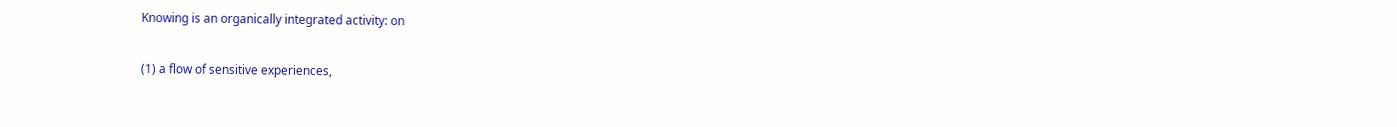Knowing is an organically integrated activity: on

(1) a flow of sensitive experiences,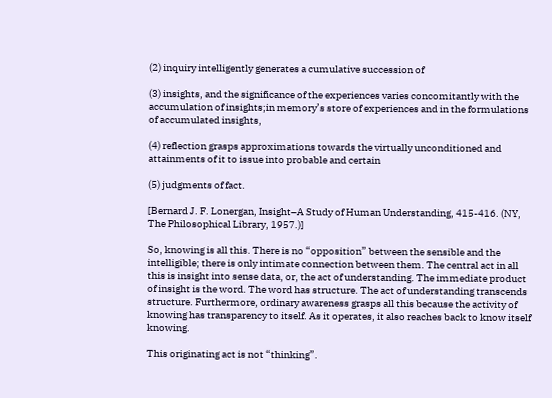(2) inquiry intelligently generates a cumulative succession of

(3) insights, and the significance of the experiences varies concomitantly with the accumulation of insights;in memory’s store of experiences and in the formulations of accumulated insights,

(4) reflection grasps approximations towards the virtually unconditioned and attainments of it to issue into probable and certain

(5) judgments of fact.

[Bernard J. F. Lonergan, Insight–A Study of Human Understanding, 415-416. (NY, The Philosophical Library, 1957.)]

So, knowing is all this. There is no “opposition” between the sensible and the intelligible; there is only intimate connection between them. The central act in all this is insight into sense data, or, the act of understanding. The immediate product of insight is the word. The word has structure. The act of understanding transcends structure. Furthermore, ordinary awareness grasps all this because the activity of knowing has transparency to itself. As it operates, it also reaches back to know itself knowing.

This originating act is not “thinking”.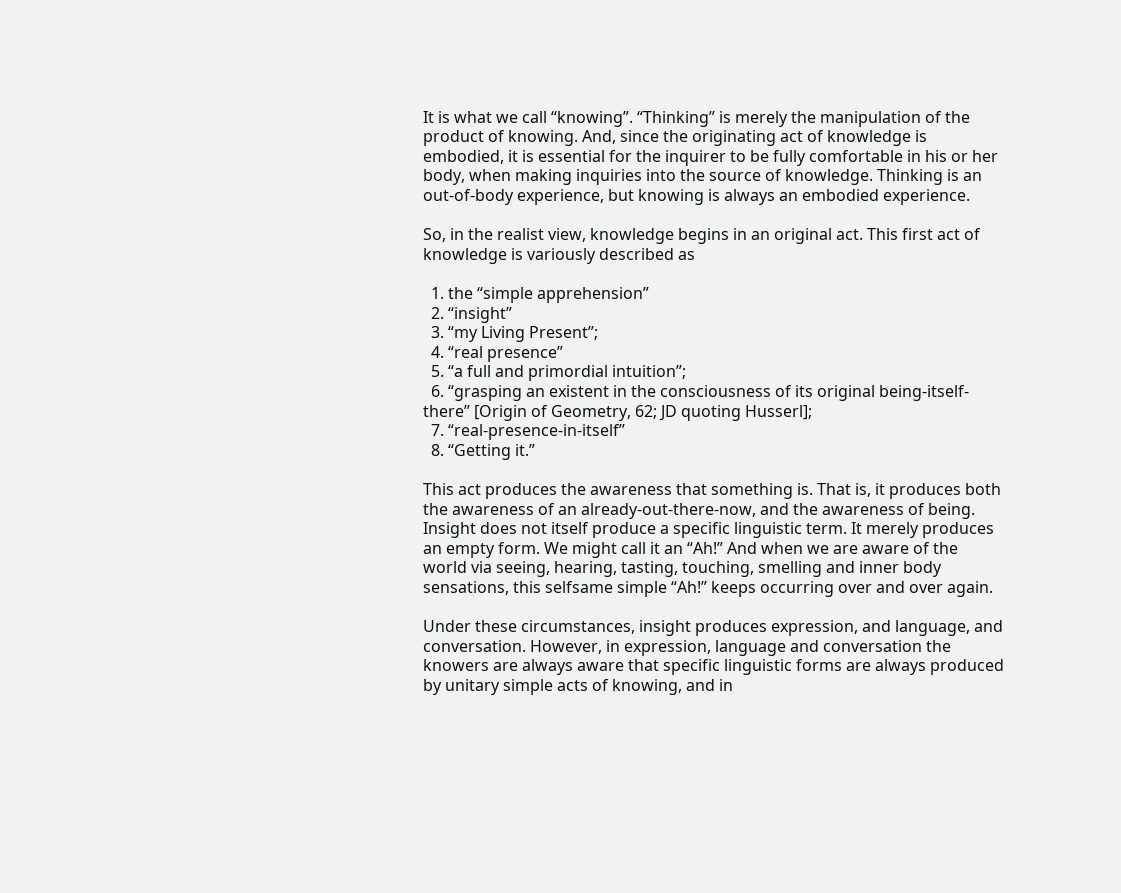It is what we call “knowing”. “Thinking” is merely the manipulation of the product of knowing. And, since the originating act of knowledge is embodied, it is essential for the inquirer to be fully comfortable in his or her body, when making inquiries into the source of knowledge. Thinking is an out-of-body experience, but knowing is always an embodied experience.

So, in the realist view, knowledge begins in an original act. This first act of knowledge is variously described as

  1. the “simple apprehension”
  2. “insight”
  3. “my Living Present”;
  4. “real presence”
  5. “a full and primordial intuition”;
  6. “grasping an existent in the consciousness of its original being-itself-there” [Origin of Geometry, 62; JD quoting Husserl];
  7. “real-presence-in-itself”
  8. “Getting it.”

This act produces the awareness that something is. That is, it produces both the awareness of an already-out-there-now, and the awareness of being. Insight does not itself produce a specific linguistic term. It merely produces an empty form. We might call it an “Ah!” And when we are aware of the world via seeing, hearing, tasting, touching, smelling and inner body sensations, this selfsame simple “Ah!” keeps occurring over and over again.

Under these circumstances, insight produces expression, and language, and conversation. However, in expression, language and conversation the knowers are always aware that specific linguistic forms are always produced by unitary simple acts of knowing, and in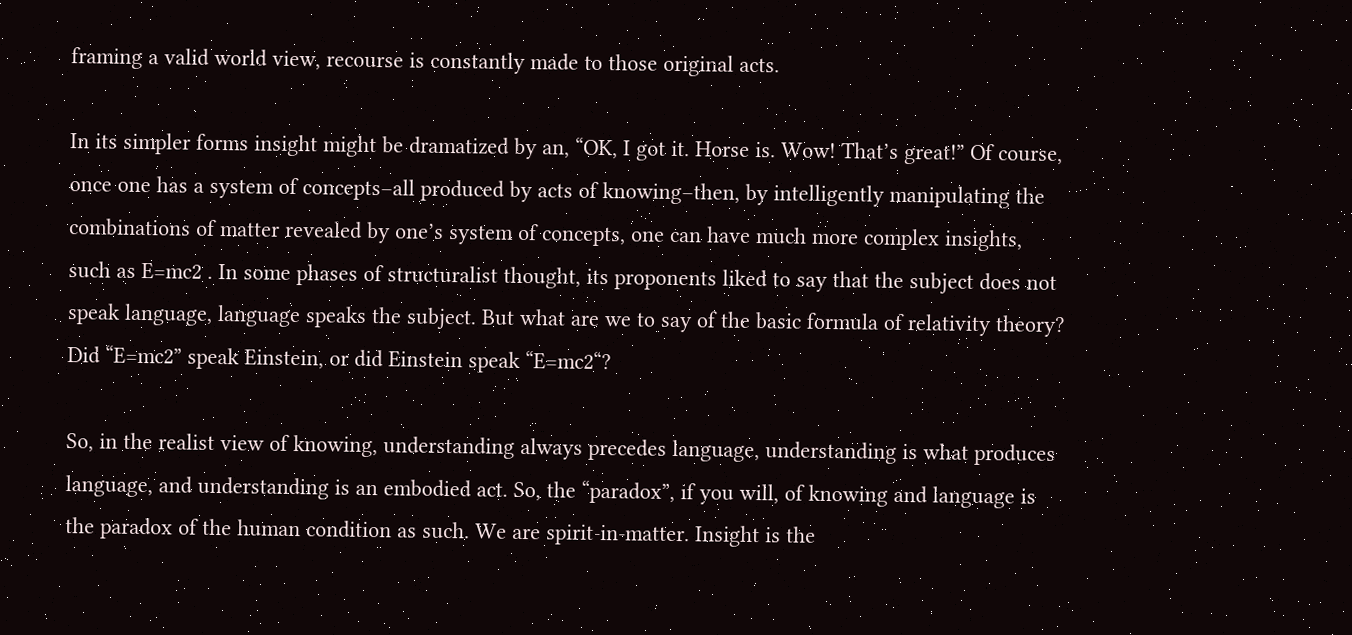framing a valid world view, recourse is constantly made to those original acts.

In its simpler forms insight might be dramatized by an, “OK, I got it. Horse is. Wow! That’s great!” Of course, once one has a system of concepts–all produced by acts of knowing–then, by intelligently manipulating the combinations of matter revealed by one’s system of concepts, one can have much more complex insights, such as E=mc2 . In some phases of structuralist thought, its proponents liked to say that the subject does not speak language, language speaks the subject. But what are we to say of the basic formula of relativity theory? Did “E=mc2” speak Einstein, or did Einstein speak “E=mc2“?

So, in the realist view of knowing, understanding always precedes language, understanding is what produces language, and understanding is an embodied act. So, the “paradox”, if you will, of knowing and language is the paradox of the human condition as such. We are spirit-in-matter. Insight is the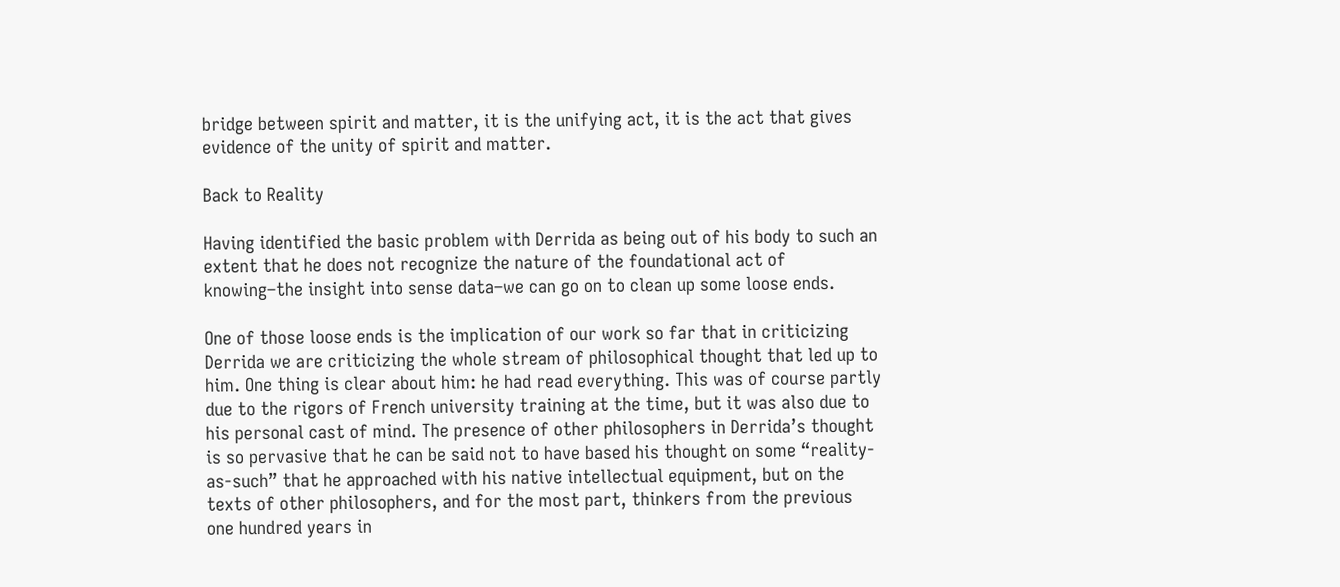bridge between spirit and matter, it is the unifying act, it is the act that gives evidence of the unity of spirit and matter.

Back to Reality

Having identified the basic problem with Derrida as being out of his body to such an extent that he does not recognize the nature of the foundational act of knowing–the insight into sense data–we can go on to clean up some loose ends.

One of those loose ends is the implication of our work so far that in criticizing Derrida we are criticizing the whole stream of philosophical thought that led up to him. One thing is clear about him: he had read everything. This was of course partly due to the rigors of French university training at the time, but it was also due to his personal cast of mind. The presence of other philosophers in Derrida’s thought is so pervasive that he can be said not to have based his thought on some “reality-as-such” that he approached with his native intellectual equipment, but on the texts of other philosophers, and for the most part, thinkers from the previous one hundred years in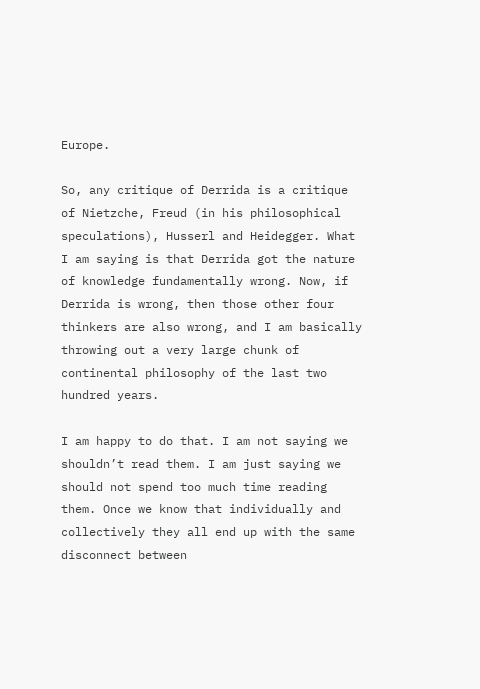Europe.

So, any critique of Derrida is a critique of Nietzche, Freud (in his philosophical speculations), Husserl and Heidegger. What I am saying is that Derrida got the nature of knowledge fundamentally wrong. Now, if Derrida is wrong, then those other four thinkers are also wrong, and I am basically throwing out a very large chunk of continental philosophy of the last two hundred years.

I am happy to do that. I am not saying we shouldn’t read them. I am just saying we should not spend too much time reading them. Once we know that individually and collectively they all end up with the same disconnect between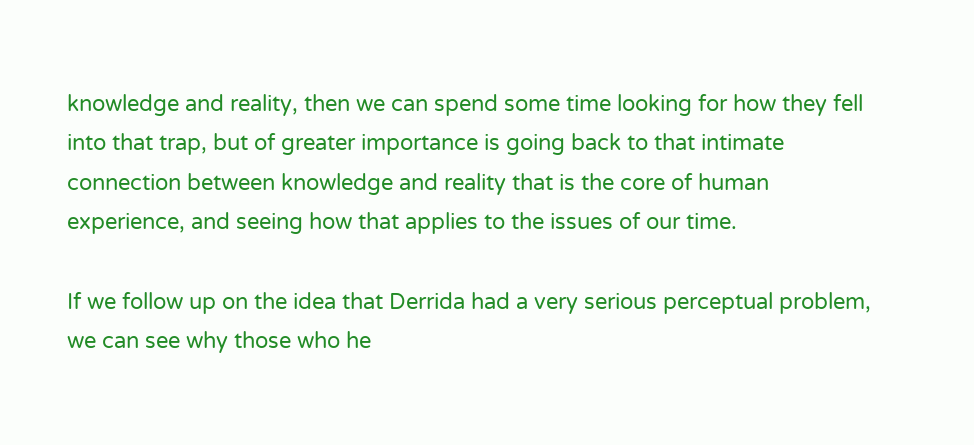knowledge and reality, then we can spend some time looking for how they fell into that trap, but of greater importance is going back to that intimate connection between knowledge and reality that is the core of human experience, and seeing how that applies to the issues of our time.

If we follow up on the idea that Derrida had a very serious perceptual problem, we can see why those who he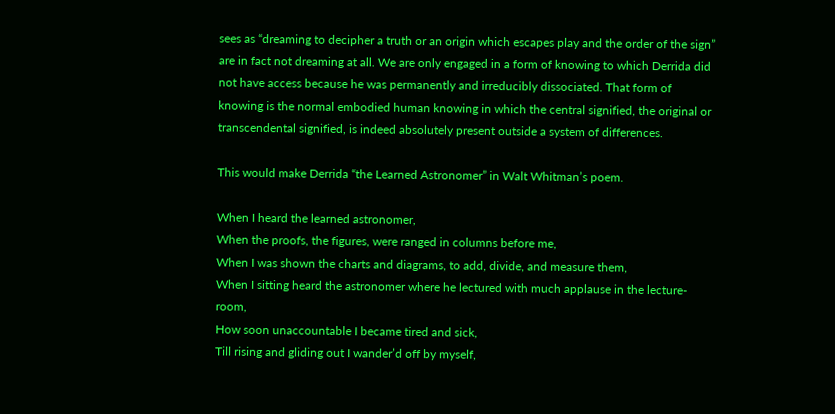sees as “dreaming to decipher a truth or an origin which escapes play and the order of the sign” are in fact not dreaming at all. We are only engaged in a form of knowing to which Derrida did not have access because he was permanently and irreducibly dissociated. That form of knowing is the normal embodied human knowing in which the central signified, the original or transcendental signified, is indeed absolutely present outside a system of differences.

This would make Derrida “the Learned Astronomer” in Walt Whitman’s poem.

When I heard the learned astronomer,
When the proofs, the figures, were ranged in columns before me,
When I was shown the charts and diagrams, to add, divide, and measure them,
When I sitting heard the astronomer where he lectured with much applause in the lecture-room,
How soon unaccountable I became tired and sick,
Till rising and gliding out I wander’d off by myself,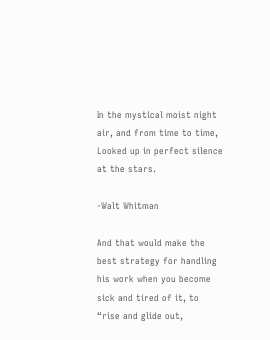In the mystical moist night air, and from time to time,
Looked up in perfect silence at the stars.

-Walt Whitman

And that would make the best strategy for handling his work when you become sick and tired of it, to “rise and glide out,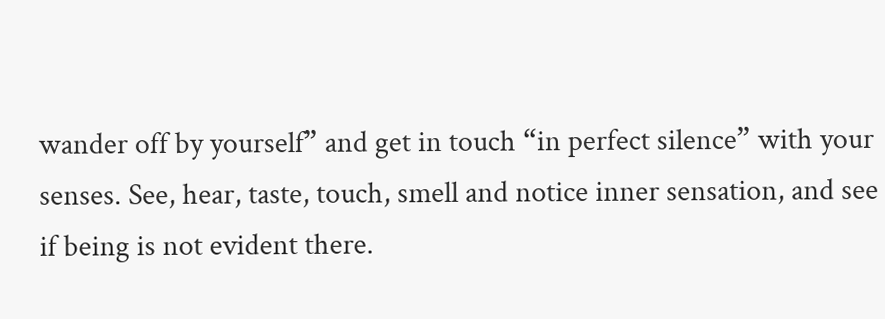wander off by yourself” and get in touch “in perfect silence” with your senses. See, hear, taste, touch, smell and notice inner sensation, and see if being is not evident there.